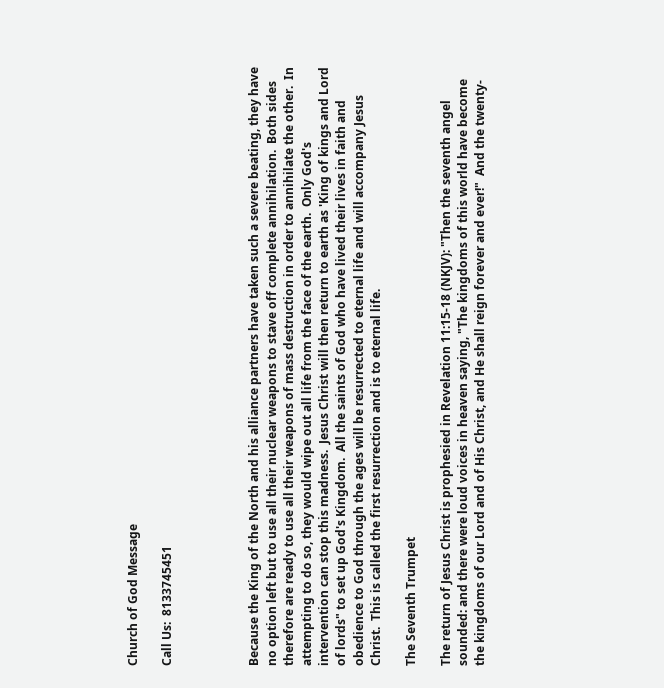Church of God Message

Call Us:  8133745451




Because the King of the North and his alliance partners have taken such a severe beating, they have no option left but to use all their nuclear weapons to stave off complete annihilation.  Both sides therefore are ready to use all their weapons of mass destruction in order to annihilate the other.  In attempting to do so, they would wipe out all life from the face of the earth.  Only God's intervention can stop this madness.  Jesus Christ will then return to earth as 'King of kings and Lord of lords" to set up God's Kingdom.  All the saints of God who have lived their lives in faith and obedience to God through the ages will be resurrected to eternal life and will accompany Jesus Christ.  This is called the first resurrection and is to eternal life.

The Seventh Trumpet

The return of Jesus Christ is prophesied in Revelation 11:15-18 (NKJV): "Then the seventh angel sounded: and there were loud voices in heaven saying, "The kingdoms of this world have become the kingdoms of our Lord and of His Christ, and He shall reign forever and ever!"  And the twenty-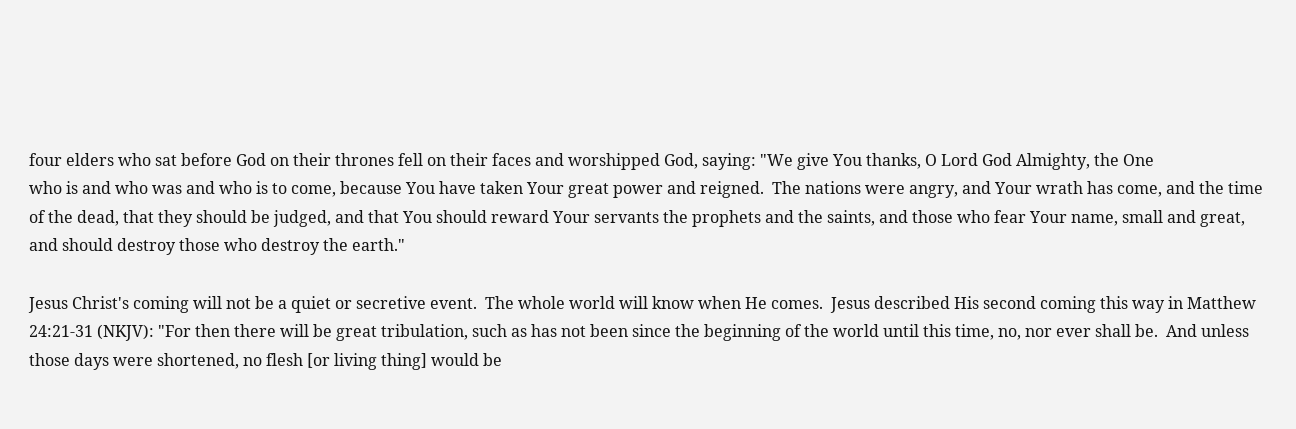four elders who sat before God on their thrones fell on their faces and worshipped God, saying: "We give You thanks, O Lord God Almighty, the One
who is and who was and who is to come, because You have taken Your great power and reigned.  The nations were angry, and Your wrath has come, and the time of the dead, that they should be judged, and that You should reward Your servants the prophets and the saints, and those who fear Your name, small and great, and should destroy those who destroy the earth."

Jesus Christ's coming will not be a quiet or secretive event.  The whole world will know when He comes.  Jesus described His second coming this way in Matthew 24:21-31 (NKJV): "For then there will be great tribulation, such as has not been since the beginning of the world until this time, no, nor ever shall be.  And unless those days were shortened, no flesh [or living thing] would be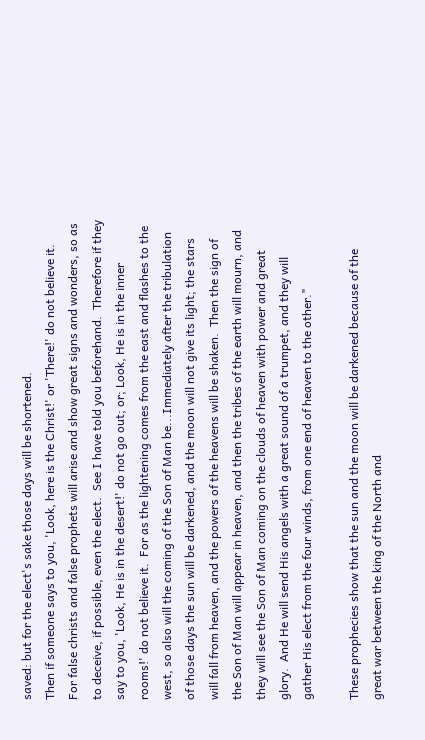saved: but for the elect's sake those days will be shortened.
Then if someone says to you, 'Look, here is the Christ!' or 'There!' do not believe it.  For false christs and false prophets will arise and show great signs and wonders, so as to deceive, if possible, even the elect.  See I have told you beforehand.  Therefore if they say to you, 'Look, He is in the desert!' do not go out; or; Look, He is in the inner rooms!' do not believe it.  For as the lightening comes from the east and flashes to the west, so also will the coming of the Son of Man be...Immediately after the tribulation of those days the sun will be darkened, and the moon will not give its light; the stars will fall from heaven, and the powers of the heavens will be shaken.  Then the sign of the Son of Man will appear in heaven, and then the tribes of the earth will mourn, and they will see the Son of Man coming on the clouds of heaven with power and great glory.  And He will send His angels with a great sound of a trumpet, and they will gather His elect from the four winds, from one end of heaven to the other."

These prophecies show that the sun and the moon will be darkened because of the great war between the king of the North and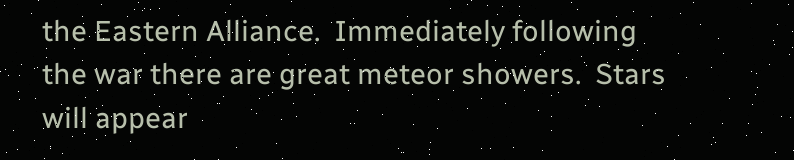the Eastern Alliance.  Immediately following the war there are great meteor showers.  Stars will appear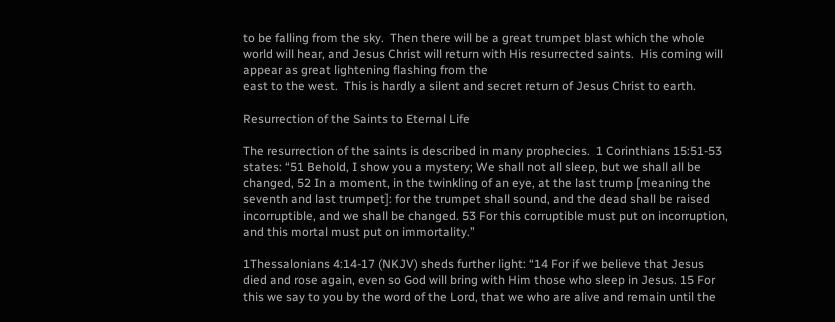to be falling from the sky.  Then there will be a great trumpet blast which the whole world will hear, and Jesus Christ will return with His resurrected saints.  His coming will appear as great lightening flashing from the
east to the west.  This is hardly a silent and secret return of Jesus Christ to earth.

Resurrection of the Saints to Eternal Life

The resurrection of the saints is described in many prophecies.  1 Corinthians 15:51-53 states: “51 Behold, I show you a mystery; We shall not all sleep, but we shall all be changed, 52 In a moment, in the twinkling of an eye, at the last trump [meaning the seventh and last trumpet]: for the trumpet shall sound, and the dead shall be raised incorruptible, and we shall be changed. 53 For this corruptible must put on incorruption, and this mortal must put on immortality.”

1Thessalonians 4:14-17 (NKJV) sheds further light: “14 For if we believe that Jesus died and rose again, even so God will bring with Him those who sleep in Jesus. 15 For this we say to you by the word of the Lord, that we who are alive and remain until the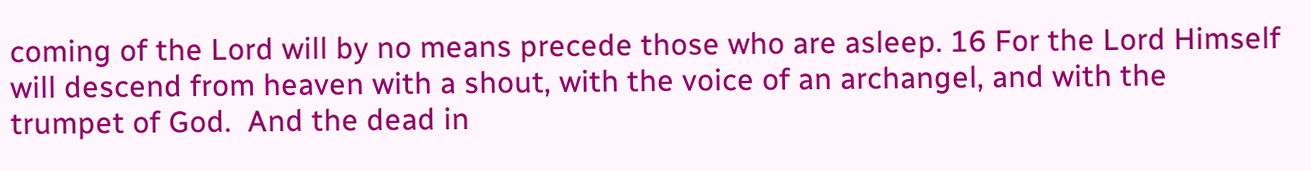coming of the Lord will by no means precede those who are asleep. 16 For the Lord Himself will descend from heaven with a shout, with the voice of an archangel, and with the trumpet of God.  And the dead in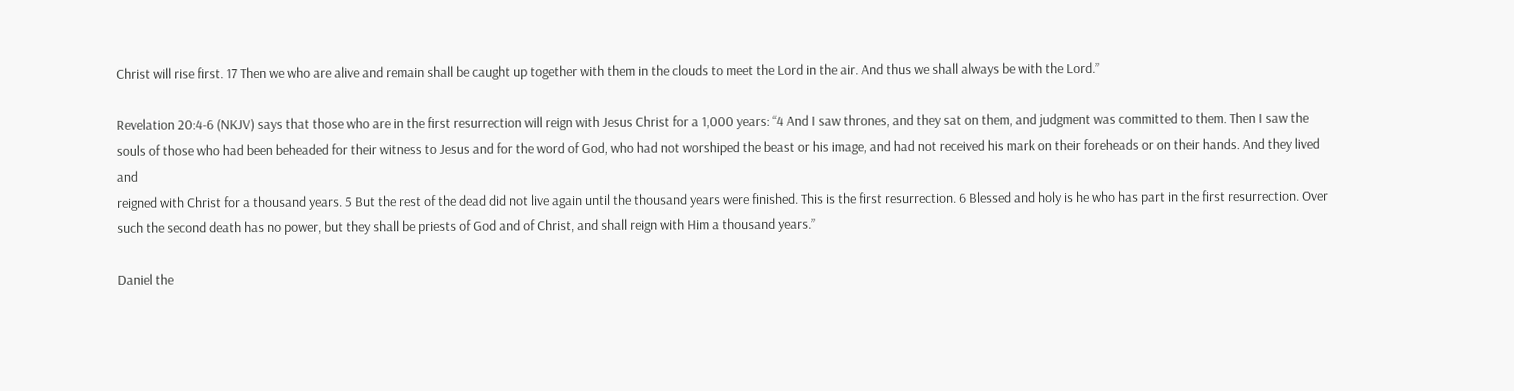Christ will rise first. 17 Then we who are alive and remain shall be caught up together with them in the clouds to meet the Lord in the air. And thus we shall always be with the Lord.”

Revelation 20:4-6 (NKJV) says that those who are in the first resurrection will reign with Jesus Christ for a 1,000 years: “4 And I saw thrones, and they sat on them, and judgment was committed to them. Then I saw the souls of those who had been beheaded for their witness to Jesus and for the word of God, who had not worshiped the beast or his image, and had not received his mark on their foreheads or on their hands. And they lived and
reigned with Christ for a thousand years. 5 But the rest of the dead did not live again until the thousand years were finished. This is the first resurrection. 6 Blessed and holy is he who has part in the first resurrection. Over such the second death has no power, but they shall be priests of God and of Christ, and shall reign with Him a thousand years.”

Daniel the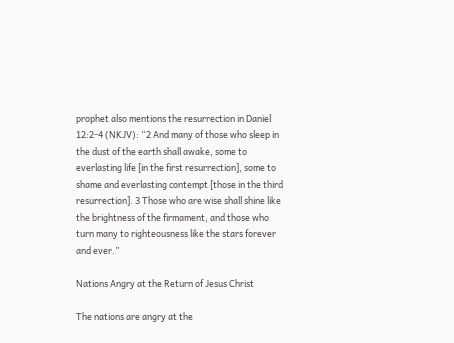prophet also mentions the resurrection in Daniel 12:2-4 (NKJV): “2 And many of those who sleep in the dust of the earth shall awake, some to everlasting life [in the first resurrection], some to shame and everlasting contempt [those in the third resurrection]. 3 Those who are wise shall shine like the brightness of the firmament, and those who turn many to righteousness like the stars forever and ever.”

Nations Angry at the Return of Jesus Christ

The nations are angry at the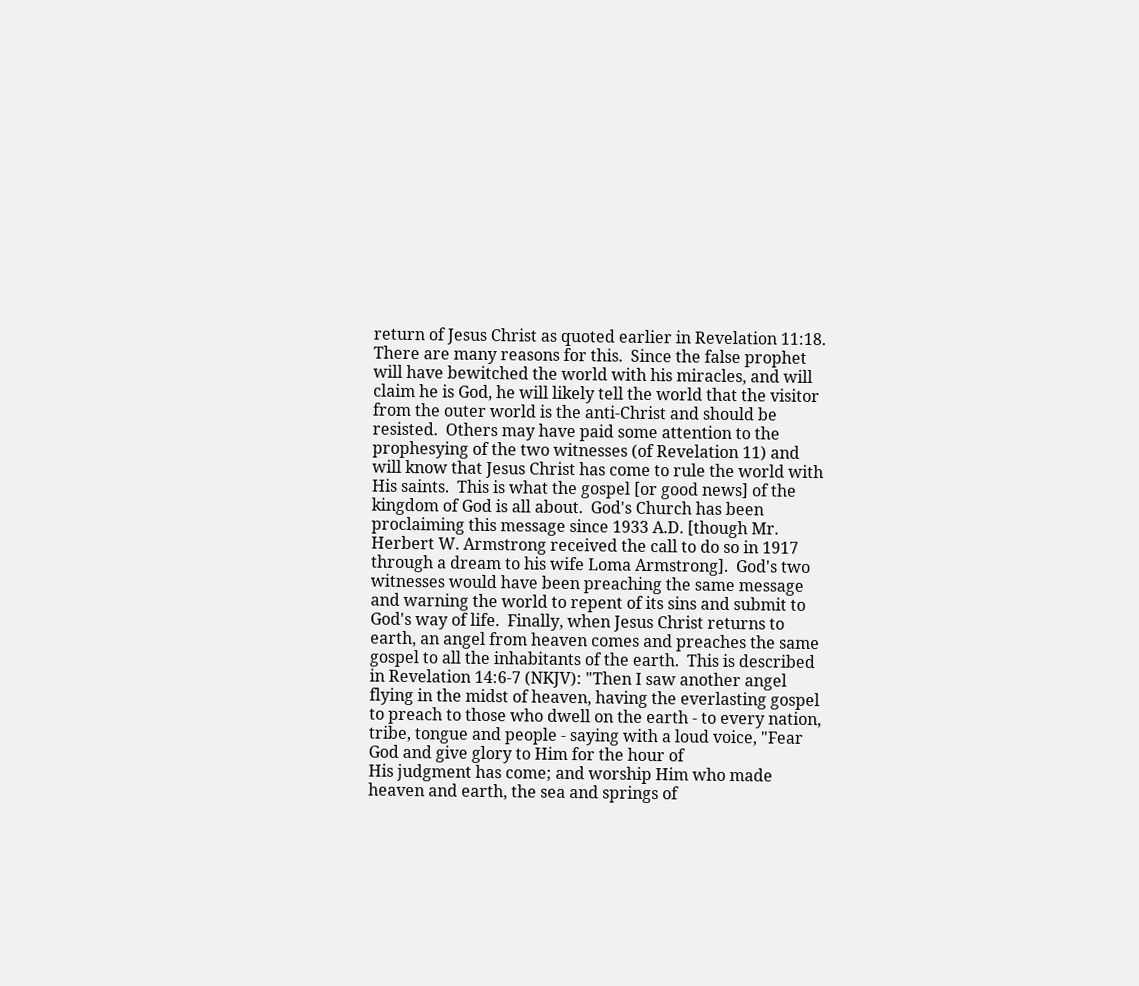return of Jesus Christ as quoted earlier in Revelation 11:18.  There are many reasons for this.  Since the false prophet will have bewitched the world with his miracles, and will claim he is God, he will likely tell the world that the visitor from the outer world is the anti-Christ and should be resisted.  Others may have paid some attention to the prophesying of the two witnesses (of Revelation 11) and will know that Jesus Christ has come to rule the world with His saints.  This is what the gospel [or good news] of the kingdom of God is all about.  God's Church has been proclaiming this message since 1933 A.D. [though Mr. Herbert W. Armstrong received the call to do so in 1917 through a dream to his wife Loma Armstrong].  God's two witnesses would have been preaching the same message and warning the world to repent of its sins and submit to God's way of life.  Finally, when Jesus Christ returns to earth, an angel from heaven comes and preaches the same gospel to all the inhabitants of the earth.  This is described in Revelation 14:6-7 (NKJV): "Then I saw another angel flying in the midst of heaven, having the everlasting gospel to preach to those who dwell on the earth - to every nation, tribe, tongue and people - saying with a loud voice, "Fear God and give glory to Him for the hour of
His judgment has come; and worship Him who made heaven and earth, the sea and springs of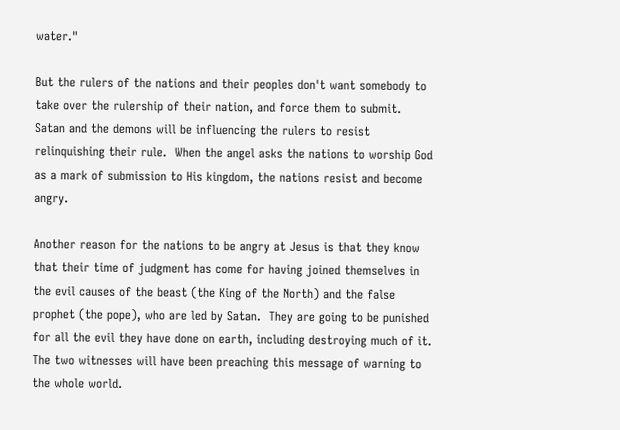water."

But the rulers of the nations and their peoples don't want somebody to take over the rulership of their nation, and force them to submit.  Satan and the demons will be influencing the rulers to resist relinquishing their rule.  When the angel asks the nations to worship God as a mark of submission to His kingdom, the nations resist and become angry.

Another reason for the nations to be angry at Jesus is that they know that their time of judgment has come for having joined themselves in the evil causes of the beast (the King of the North) and the false prophet (the pope), who are led by Satan.  They are going to be punished for all the evil they have done on earth, including destroying much of it.  The two witnesses will have been preaching this message of warning to the whole world.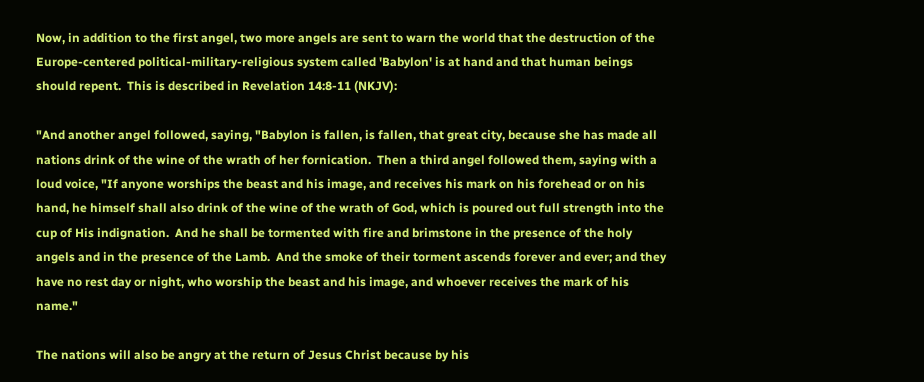Now, in addition to the first angel, two more angels are sent to warn the world that the destruction of the Europe-centered political-military-religious system called 'Babylon' is at hand and that human beings should repent.  This is described in Revelation 14:8-11 (NKJV):

"And another angel followed, saying, "Babylon is fallen, is fallen, that great city, because she has made all nations drink of the wine of the wrath of her fornication.  Then a third angel followed them, saying with a loud voice, "If anyone worships the beast and his image, and receives his mark on his forehead or on his hand, he himself shall also drink of the wine of the wrath of God, which is poured out full strength into the cup of His indignation.  And he shall be tormented with fire and brimstone in the presence of the holy angels and in the presence of the Lamb.  And the smoke of their torment ascends forever and ever; and they have no rest day or night, who worship the beast and his image, and whoever receives the mark of his name."

The nations will also be angry at the return of Jesus Christ because by his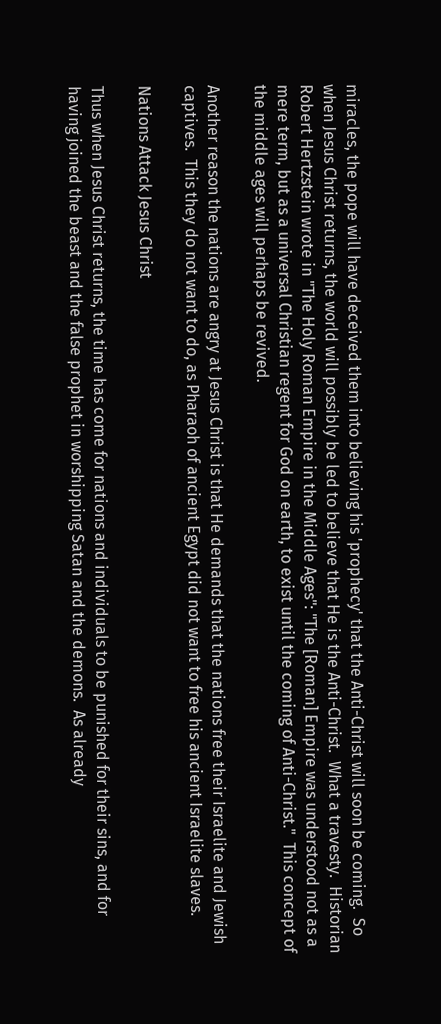miracles, the pope will have deceived them into believing his 'prophecy' that the Anti-Christ will soon be coming.  So when Jesus Christ returns, the world will possibly be led to believe that He is the Anti-Christ.  What a travesty.  Historian Robert Hertzstein wrote in "The Holy Roman Empire in the Middle Ages": "The [Roman] Empire was understood not as a mere term, but as a universal Christian regent for God on earth, to exist until the coming of Anti-Christ."  This concept of the middle ages will perhaps be revived.

Another reason the nations are angry at Jesus Christ is that He demands that the nations free their Israelite and Jewish captives.  This they do not want to do, as Pharaoh of ancient Egypt did not want to free his ancient Israelite slaves.

Nations Attack Jesus Christ

Thus when Jesus Christ returns, the time has come for nations and individuals to be punished for their sins, and for having joined the beast and the false prophet in worshipping Satan and the demons.  As already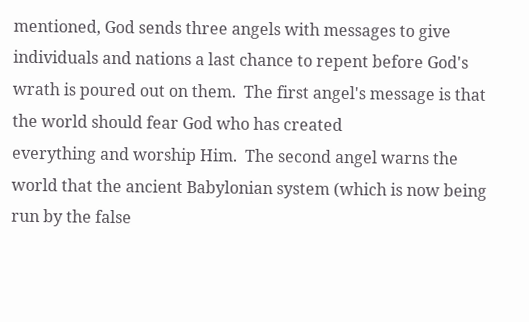mentioned, God sends three angels with messages to give individuals and nations a last chance to repent before God's wrath is poured out on them.  The first angel's message is that the world should fear God who has created
everything and worship Him.  The second angel warns the world that the ancient Babylonian system (which is now being run by the false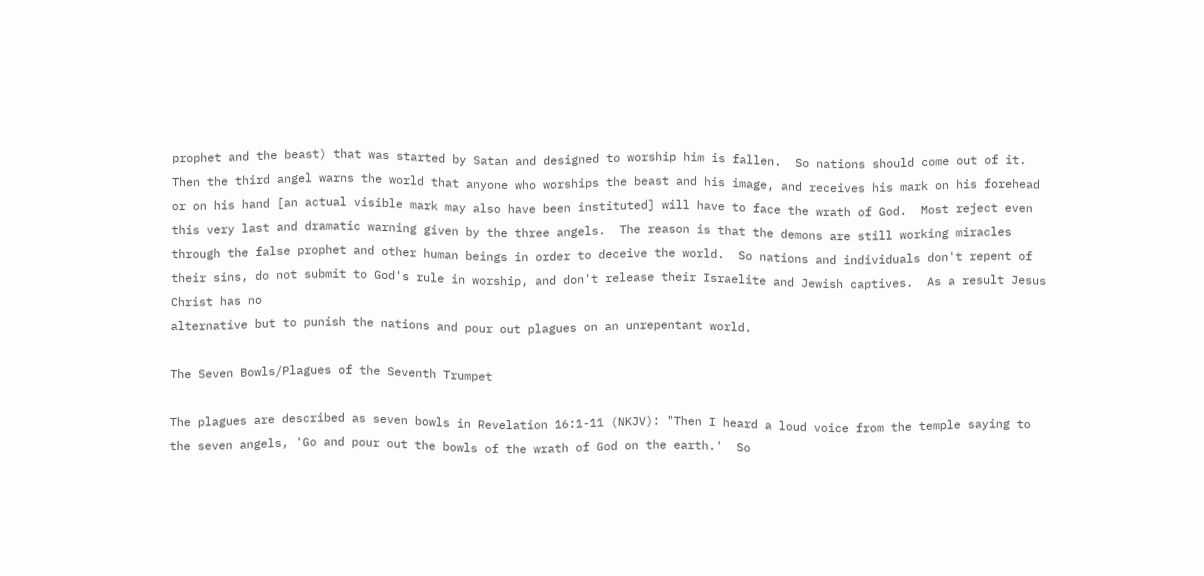prophet and the beast) that was started by Satan and designed to worship him is fallen.  So nations should come out of it.  Then the third angel warns the world that anyone who worships the beast and his image, and receives his mark on his forehead or on his hand [an actual visible mark may also have been instituted] will have to face the wrath of God.  Most reject even this very last and dramatic warning given by the three angels.  The reason is that the demons are still working miracles through the false prophet and other human beings in order to deceive the world.  So nations and individuals don't repent of their sins, do not submit to God's rule in worship, and don't release their Israelite and Jewish captives.  As a result Jesus Christ has no
alternative but to punish the nations and pour out plagues on an unrepentant world.

The Seven Bowls/Plagues of the Seventh Trumpet

The plagues are described as seven bowls in Revelation 16:1-11 (NKJV): "Then I heard a loud voice from the temple saying to the seven angels, 'Go and pour out the bowls of the wrath of God on the earth.'  So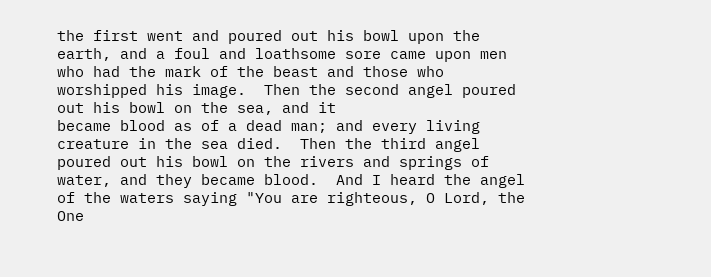the first went and poured out his bowl upon the earth, and a foul and loathsome sore came upon men who had the mark of the beast and those who worshipped his image.  Then the second angel poured out his bowl on the sea, and it
became blood as of a dead man; and every living creature in the sea died.  Then the third angel poured out his bowl on the rivers and springs of water, and they became blood.  And I heard the angel of the waters saying "You are righteous, O Lord, the One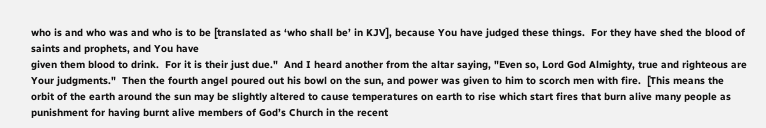who is and who was and who is to be [translated as ‘who shall be’ in KJV], because You have judged these things.  For they have shed the blood of saints and prophets, and You have
given them blood to drink.  For it is their just due."  And I heard another from the altar saying, "Even so, Lord God Almighty, true and righteous are Your judgments."  Then the fourth angel poured out his bowl on the sun, and power was given to him to scorch men with fire.  [This means the orbit of the earth around the sun may be slightly altered to cause temperatures on earth to rise which start fires that burn alive many people as punishment for having burnt alive members of God’s Church in the recent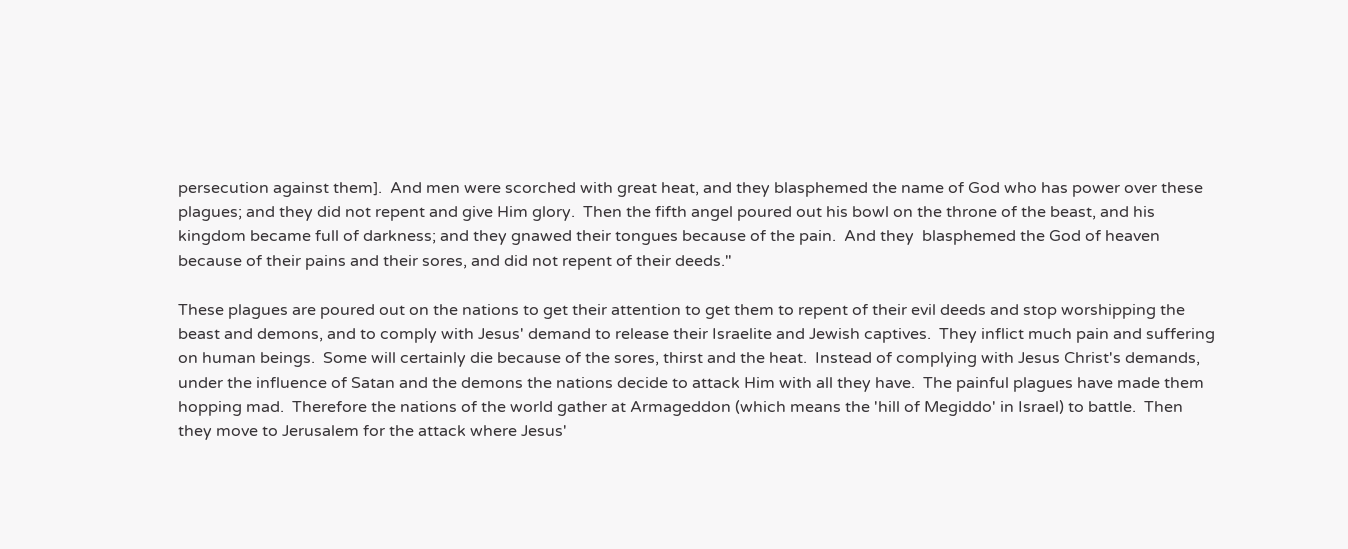persecution against them].  And men were scorched with great heat, and they blasphemed the name of God who has power over these plagues; and they did not repent and give Him glory.  Then the fifth angel poured out his bowl on the throne of the beast, and his kingdom became full of darkness; and they gnawed their tongues because of the pain.  And they  blasphemed the God of heaven because of their pains and their sores, and did not repent of their deeds."

These plagues are poured out on the nations to get their attention to get them to repent of their evil deeds and stop worshipping the beast and demons, and to comply with Jesus' demand to release their Israelite and Jewish captives.  They inflict much pain and suffering on human beings.  Some will certainly die because of the sores, thirst and the heat.  Instead of complying with Jesus Christ's demands, under the influence of Satan and the demons the nations decide to attack Him with all they have.  The painful plagues have made them hopping mad.  Therefore the nations of the world gather at Armageddon (which means the 'hill of Megiddo' in Israel) to battle.  Then they move to Jerusalem for the attack where Jesus'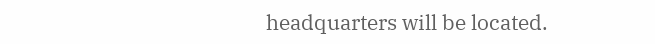headquarters will be located.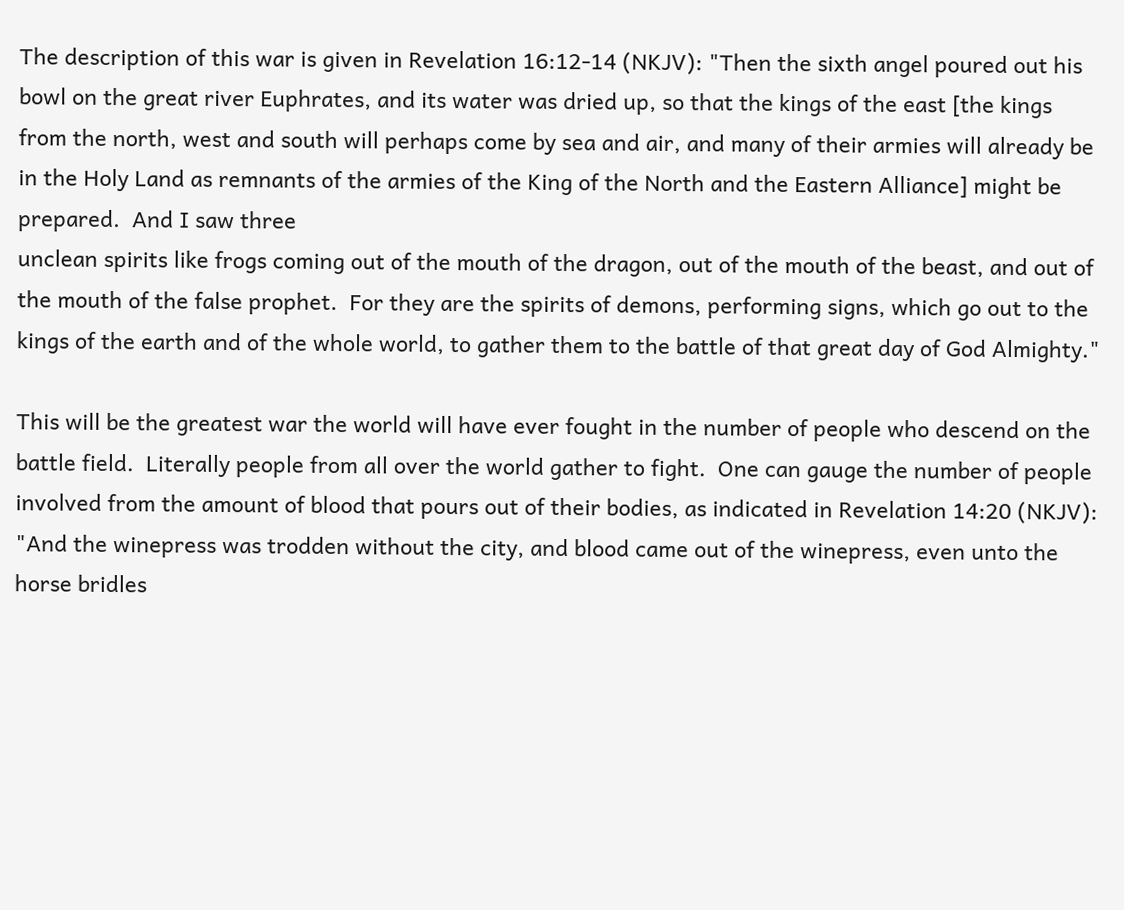The description of this war is given in Revelation 16:12-14 (NKJV): "Then the sixth angel poured out his bowl on the great river Euphrates, and its water was dried up, so that the kings of the east [the kings from the north, west and south will perhaps come by sea and air, and many of their armies will already be in the Holy Land as remnants of the armies of the King of the North and the Eastern Alliance] might be prepared.  And I saw three
unclean spirits like frogs coming out of the mouth of the dragon, out of the mouth of the beast, and out of the mouth of the false prophet.  For they are the spirits of demons, performing signs, which go out to the kings of the earth and of the whole world, to gather them to the battle of that great day of God Almighty."

This will be the greatest war the world will have ever fought in the number of people who descend on the battle field.  Literally people from all over the world gather to fight.  One can gauge the number of people involved from the amount of blood that pours out of their bodies, as indicated in Revelation 14:20 (NKJV): "And the winepress was trodden without the city, and blood came out of the winepress, even unto the horse bridles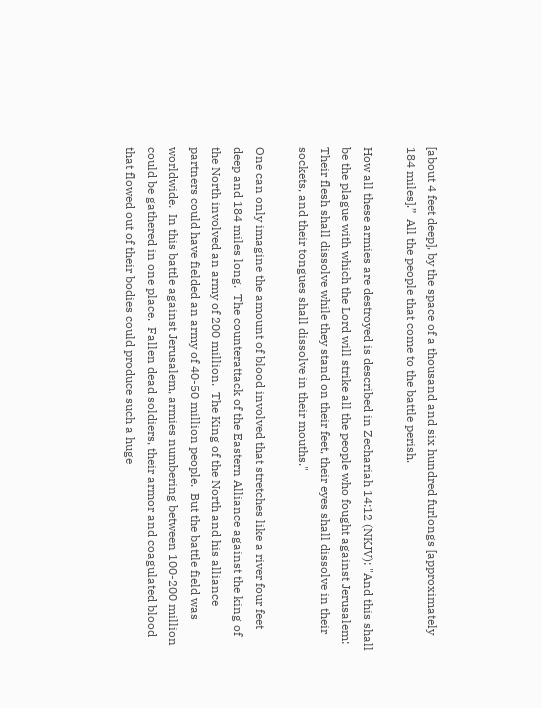[about 4 feet deep], by the space of a thousand and six hundred furlongs [approximately 184 miles].”  All the people that come to the battle perish.

How all these armies are destroyed is described in Zechariah 14:12 (NKJV): "And this shall be the plague with which the Lord will strike all the people who fought against Jerusalem: Their flesh shall dissolve while they stand on their feet, their eyes shall dissolve in their sockets, and their tongues shall dissolve in their mouths."

One can only imagine the amount of blood involved that stretches like a river four feet deep and 184 miles long.  The counterattack of the Eastern Alliance against the king of the North involved an army of 200 million.  The King of the North and his alliance partners could have fielded an army of 40-50 million people.  But the battle field was worldwide.  In this battle against Jerusalem, armies numbering between 100-200 million could be gathered in one place.  Fallen dead soldiers, their armor and coagulated blood that flowed out of their bodies could produce such a huge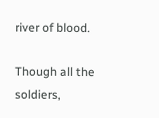river of blood.

Though all the soldiers,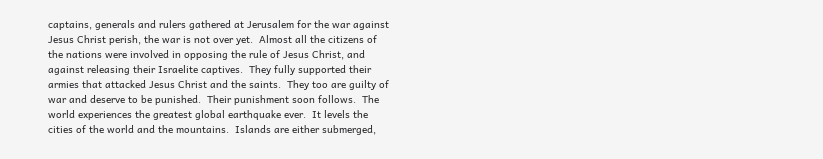captains, generals and rulers gathered at Jerusalem for the war against Jesus Christ perish, the war is not over yet.  Almost all the citizens of the nations were involved in opposing the rule of Jesus Christ, and against releasing their Israelite captives.  They fully supported their armies that attacked Jesus Christ and the saints.  They too are guilty of war and deserve to be punished.  Their punishment soon follows.  The
world experiences the greatest global earthquake ever.  It levels the cities of the world and the mountains.  Islands are either submerged,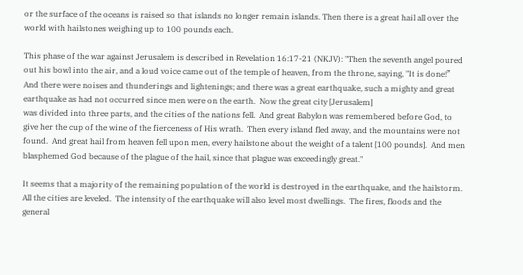or the surface of the oceans is raised so that islands no longer remain islands. Then there is a great hail all over the world with hailstones weighing up to 100 pounds each.

This phase of the war against Jerusalem is described in Revelation 16:17-21 (NKJV): "Then the seventh angel poured out his bowl into the air, and a loud voice came out of the temple of heaven, from the throne, saying, "It is done!”   And there were noises and thunderings and lightenings; and there was a great earthquake, such a mighty and great earthquake as had not occurred since men were on the earth.  Now the great city [Jerusalem]
was divided into three parts, and the cities of the nations fell.  And great Babylon was remembered before God, to give her the cup of the wine of the fierceness of His wrath.  Then every island fled away, and the mountains were not found.  And great hail from heaven fell upon men, every hailstone about the weight of a talent [100 pounds].  And men blasphemed God because of the plague of the hail, since that plague was exceedingly great."

It seems that a majority of the remaining population of the world is destroyed in the earthquake, and the hailstorm.  All the cities are leveled.  The intensity of the earthquake will also level most dwellings.  The fires, floods and the general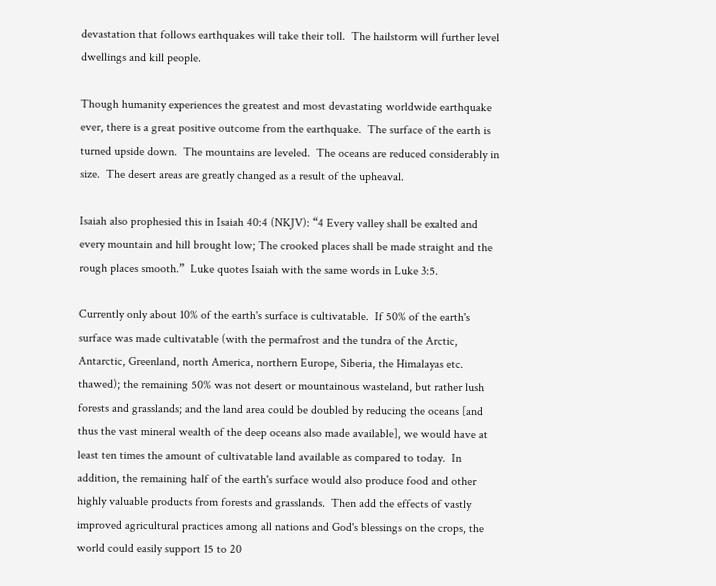devastation that follows earthquakes will take their toll.  The hailstorm will further level dwellings and kill people.

Though humanity experiences the greatest and most devastating worldwide earthquake ever, there is a great positive outcome from the earthquake.  The surface of the earth is turned upside down.  The mountains are leveled.  The oceans are reduced considerably in size.  The desert areas are greatly changed as a result of the upheaval.

Isaiah also prophesied this in Isaiah 40:4 (NKJV): “4 Every valley shall be exalted and every mountain and hill brought low; The crooked places shall be made straight and the rough places smooth.”  Luke quotes Isaiah with the same words in Luke 3:5.

Currently only about 10% of the earth's surface is cultivatable.  If 50% of the earth's surface was made cultivatable (with the permafrost and the tundra of the Arctic, Antarctic, Greenland, north America, northern Europe, Siberia, the Himalayas etc. thawed); the remaining 50% was not desert or mountainous wasteland, but rather lush forests and grasslands; and the land area could be doubled by reducing the oceans [and thus the vast mineral wealth of the deep oceans also made available], we would have at least ten times the amount of cultivatable land available as compared to today.  In addition, the remaining half of the earth's surface would also produce food and other highly valuable products from forests and grasslands.  Then add the effects of vastly improved agricultural practices among all nations and God's blessings on the crops, the world could easily support 15 to 20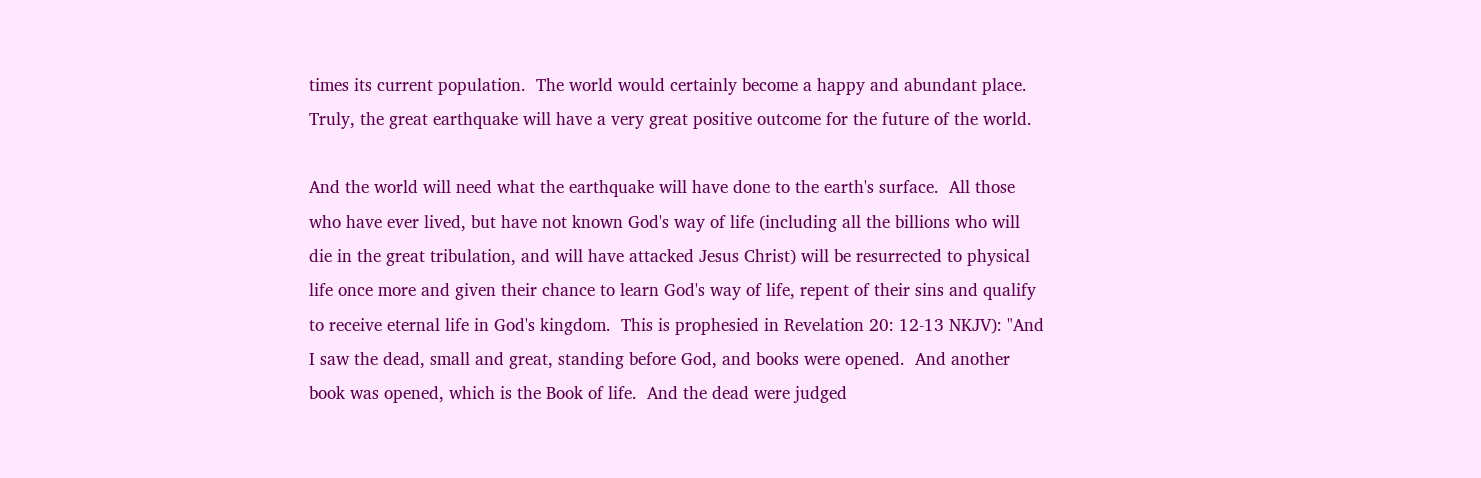times its current population.  The world would certainly become a happy and abundant place.  Truly, the great earthquake will have a very great positive outcome for the future of the world.

And the world will need what the earthquake will have done to the earth's surface.  All those who have ever lived, but have not known God's way of life (including all the billions who will die in the great tribulation, and will have attacked Jesus Christ) will be resurrected to physical life once more and given their chance to learn God's way of life, repent of their sins and qualify to receive eternal life in God's kingdom.  This is prophesied in Revelation 20: 12-13 NKJV): "And I saw the dead, small and great, standing before God, and books were opened.  And another book was opened, which is the Book of life.  And the dead were judged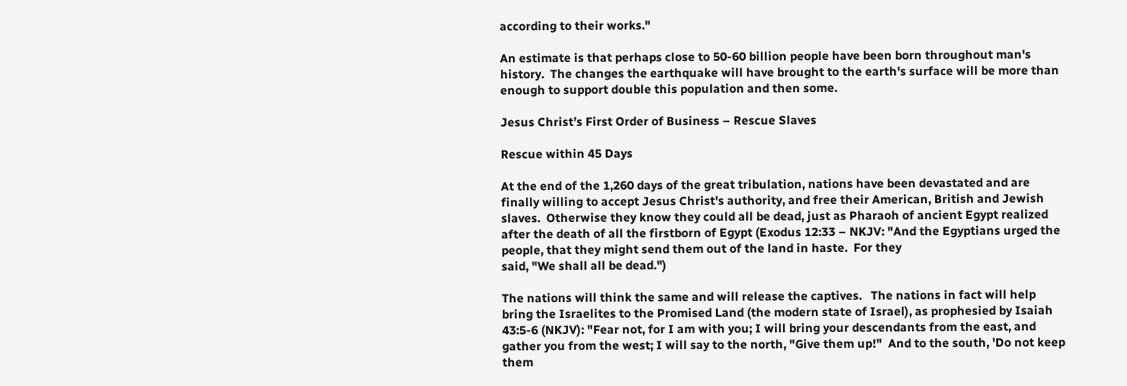according to their works."

An estimate is that perhaps close to 50-60 billion people have been born throughout man's history.  The changes the earthquake will have brought to the earth's surface will be more than enough to support double this population and then some.

Jesus Christ’s First Order of Business – Rescue Slaves

Rescue within 45 Days

At the end of the 1,260 days of the great tribulation, nations have been devastated and are finally willing to accept Jesus Christ's authority, and free their American, British and Jewish slaves.  Otherwise they know they could all be dead, just as Pharaoh of ancient Egypt realized after the death of all the firstborn of Egypt (Exodus 12:33 – NKJV: "And the Egyptians urged the people, that they might send them out of the land in haste.  For they
said, "We shall all be dead.")

The nations will think the same and will release the captives.   The nations in fact will help bring the Israelites to the Promised Land (the modern state of Israel), as prophesied by Isaiah 43:5-6 (NKJV): "Fear not, for I am with you; I will bring your descendants from the east, and gather you from the west; I will say to the north, "Give them up!"  And to the south, 'Do not keep them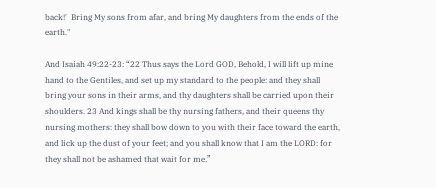back!'  Bring My sons from afar, and bring My daughters from the ends of the earth."

And Isaiah 49:22-23: “22 Thus says the Lord GOD, Behold, I will lift up mine hand to the Gentiles, and set up my standard to the people: and they shall bring your sons in their arms, and thy daughters shall be carried upon their shoulders. 23 And kings shall be thy nursing fathers, and their queens thy nursing mothers: they shall bow down to you with their face toward the earth, and lick up the dust of your feet; and you shall know that I am the LORD: for they shall not be ashamed that wait for me.”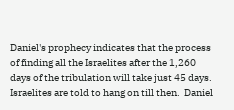Daniel's prophecy indicates that the process of finding all the Israelites after the 1,260 days of the tribulation will take just 45 days.  Israelites are told to hang on till then.  Daniel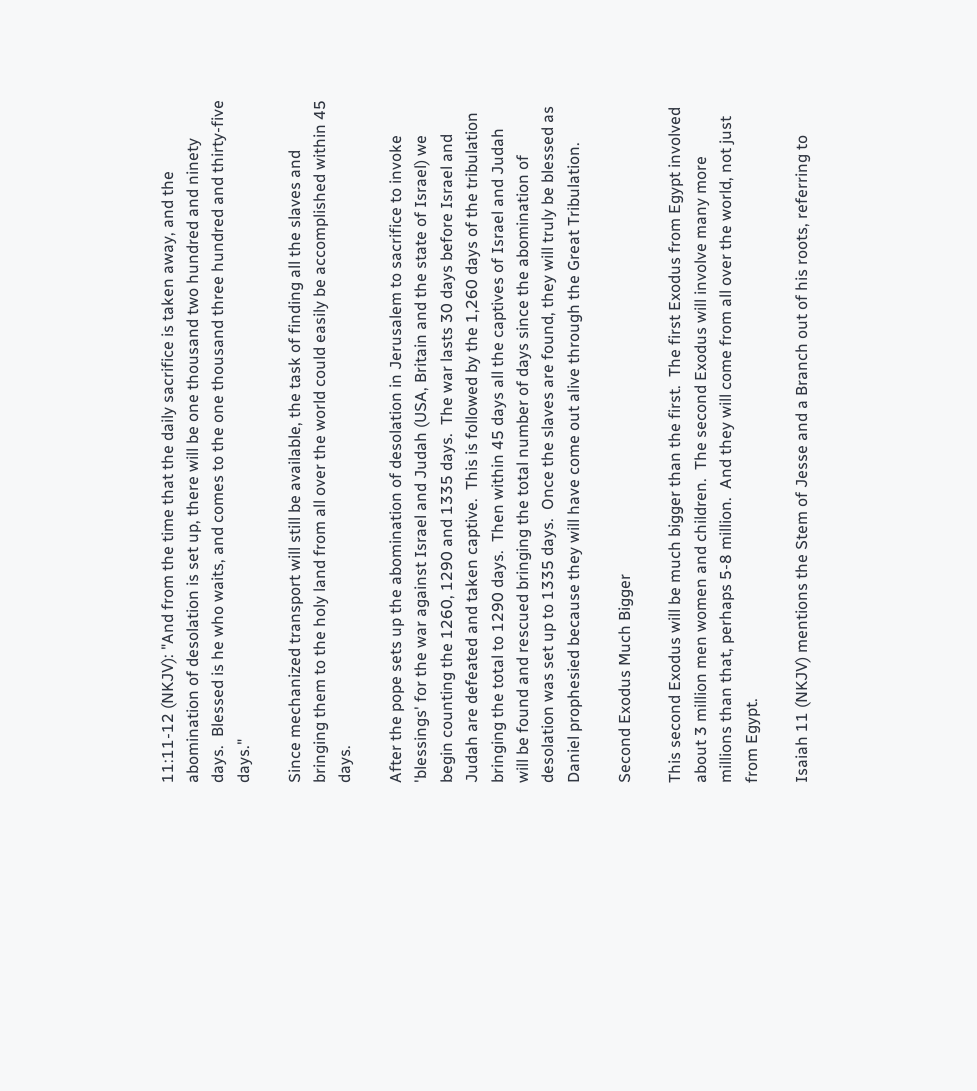11:11-12 (NKJV): "And from the time that the daily sacrifice is taken away, and the abomination of desolation is set up, there will be one thousand two hundred and ninety days.  Blessed is he who waits, and comes to the one thousand three hundred and thirty-five days."

Since mechanized transport will still be available, the task of finding all the slaves and bringing them to the holy land from all over the world could easily be accomplished within 45 days.

After the pope sets up the abomination of desolation in Jerusalem to sacrifice to invoke 'blessings' for the war against Israel and Judah (USA, Britain and the state of Israel) we begin counting the 1260, 1290 and 1335 days.  The war lasts 30 days before Israel and Judah are defeated and taken captive.  This is followed by the 1,260 days of the tribulation bringing the total to 1290 days.  Then within 45 days all the captives of Israel and Judah
will be found and rescued bringing the total number of days since the abomination of desolation was set up to 1335 days.  Once the slaves are found, they will truly be blessed as Daniel prophesied because they will have come out alive through the Great Tribulation.

Second Exodus Much Bigger

This second Exodus will be much bigger than the first.  The first Exodus from Egypt involved about 3 million men women and children.  The second Exodus will involve many more millions than that, perhaps 5-8 million.  And they will come from all over the world, not just from Egypt.

Isaiah 11 (NKJV) mentions the Stem of Jesse and a Branch out of his roots, referring to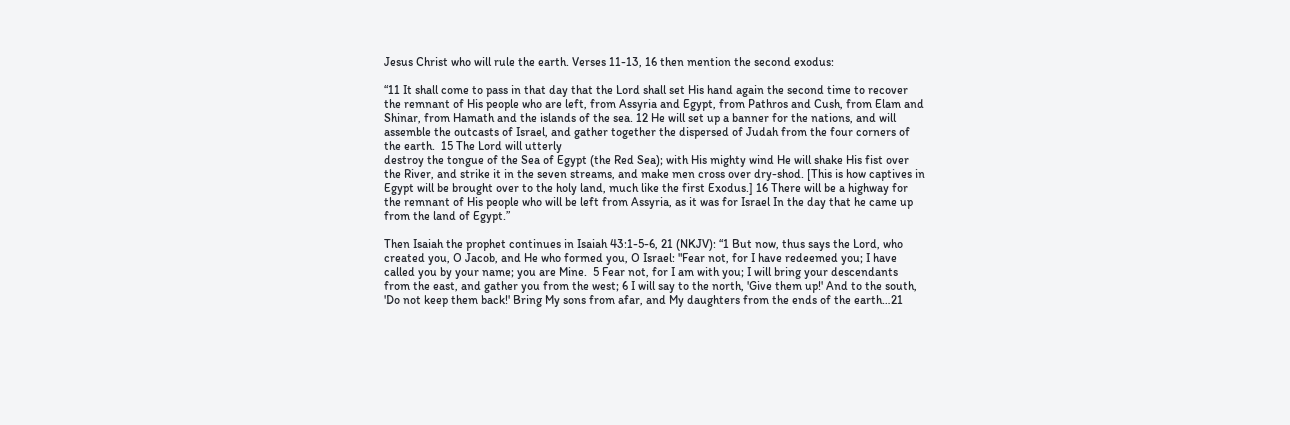Jesus Christ who will rule the earth. Verses 11-13, 16 then mention the second exodus:

“11 It shall come to pass in that day that the Lord shall set His hand again the second time to recover the remnant of His people who are left, from Assyria and Egypt, from Pathros and Cush, from Elam and Shinar, from Hamath and the islands of the sea. 12 He will set up a banner for the nations, and will assemble the outcasts of Israel, and gather together the dispersed of Judah from the four corners of the earth.  15 The Lord will utterly
destroy the tongue of the Sea of Egypt (the Red Sea); with His mighty wind He will shake His fist over the River, and strike it in the seven streams, and make men cross over dry-shod. [This is how captives in Egypt will be brought over to the holy land, much like the first Exodus.] 16 There will be a highway for the remnant of His people who will be left from Assyria, as it was for Israel In the day that he came up from the land of Egypt.”

Then Isaiah the prophet continues in Isaiah 43:1-5-6, 21 (NKJV): “1 But now, thus says the Lord, who created you, O Jacob, and He who formed you, O Israel: "Fear not, for I have redeemed you; I have called you by your name; you are Mine.  5 Fear not, for I am with you; I will bring your descendants from the east, and gather you from the west; 6 I will say to the north, 'Give them up!' And to the south, 'Do not keep them back!' Bring My sons from afar, and My daughters from the ends of the earth…21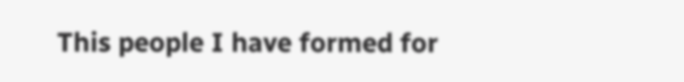This people I have formed for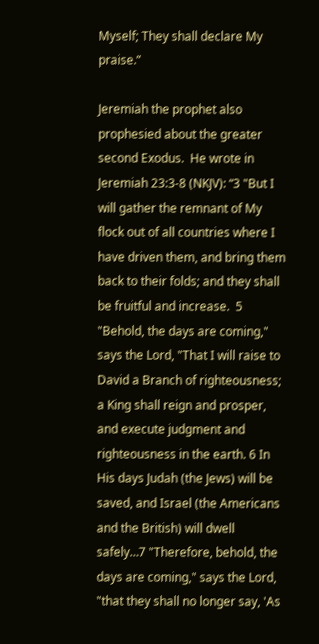Myself; They shall declare My praise.”

Jeremiah the prophet also prophesied about the greater second Exodus.  He wrote in Jeremiah 23:3-8 (NKJV): “3 "But I will gather the remnant of My flock out of all countries where I have driven them, and bring them back to their folds; and they shall be fruitful and increase.  5 "Behold, the days are coming," says the Lord, "That I will raise to David a Branch of righteousness; a King shall reign and prosper, and execute judgment and  righteousness in the earth. 6 In His days Judah (the Jews) will be saved, and Israel (the Americans and the British) will dwell safely…7 "Therefore, behold, the days are coming," says the Lord, "that they shall no longer say, 'As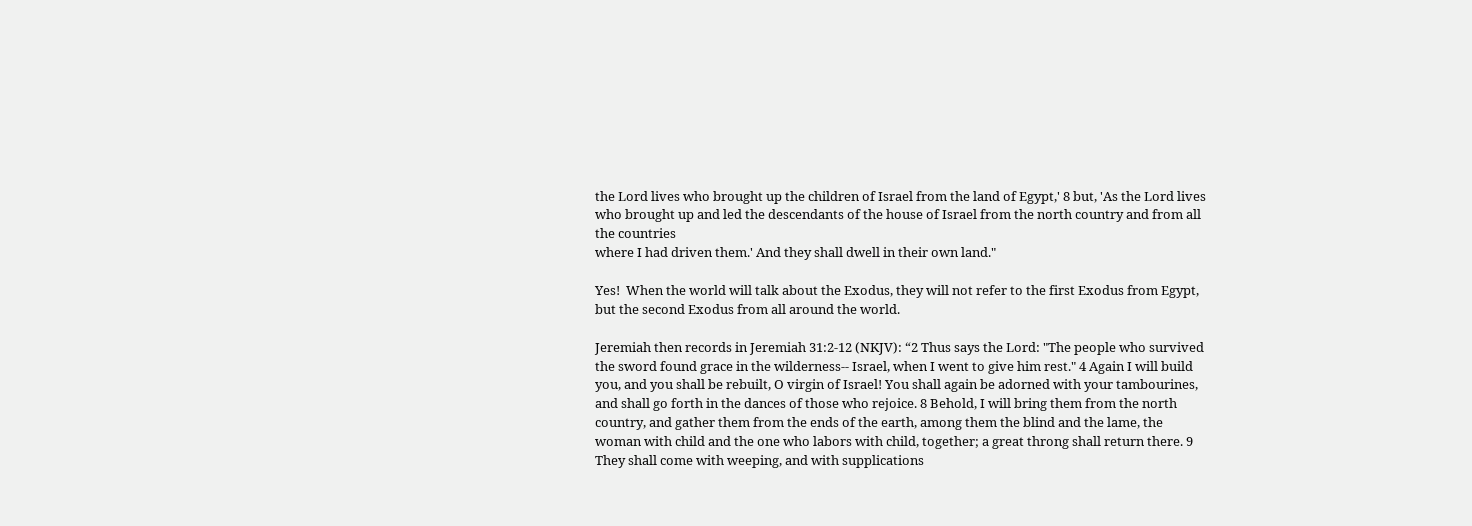the Lord lives who brought up the children of Israel from the land of Egypt,' 8 but, 'As the Lord lives who brought up and led the descendants of the house of Israel from the north country and from all the countries
where I had driven them.' And they shall dwell in their own land."

Yes!  When the world will talk about the Exodus, they will not refer to the first Exodus from Egypt, but the second Exodus from all around the world.

Jeremiah then records in Jeremiah 31:2-12 (NKJV): “2 Thus says the Lord: "The people who survived the sword found grace in the wilderness-- Israel, when I went to give him rest." 4 Again I will build you, and you shall be rebuilt, O virgin of Israel! You shall again be adorned with your tambourines, and shall go forth in the dances of those who rejoice. 8 Behold, I will bring them from the north country, and gather them from the ends of the earth, among them the blind and the lame, the woman with child and the one who labors with child, together; a great throng shall return there. 9 They shall come with weeping, and with supplications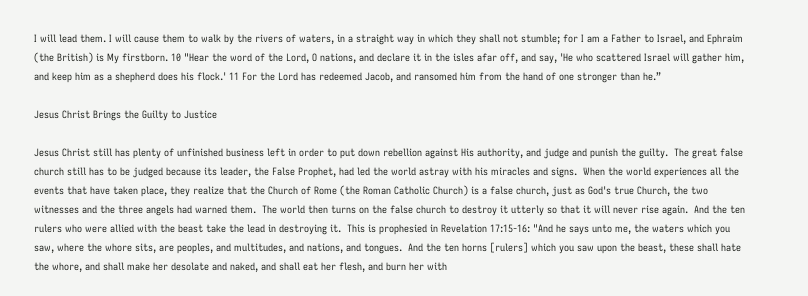I will lead them. I will cause them to walk by the rivers of waters, in a straight way in which they shall not stumble; for I am a Father to Israel, and Ephraim (the British) is My firstborn. 10 "Hear the word of the Lord, O nations, and declare it in the isles afar off, and say, 'He who scattered Israel will gather him, and keep him as a shepherd does his flock.' 11 For the Lord has redeemed Jacob, and ransomed him from the hand of one stronger than he.”

Jesus Christ Brings the Guilty to Justice

Jesus Christ still has plenty of unfinished business left in order to put down rebellion against His authority, and judge and punish the guilty.  The great false church still has to be judged because its leader, the False Prophet, had led the world astray with his miracles and signs.  When the world experiences all the events that have taken place, they realize that the Church of Rome (the Roman Catholic Church) is a false church, just as God's true Church, the two witnesses and the three angels had warned them.  The world then turns on the false church to destroy it utterly so that it will never rise again.  And the ten rulers who were allied with the beast take the lead in destroying it.  This is prophesied in Revelation 17:15-16: "And he says unto me, the waters which you saw, where the whore sits, are peoples, and multitudes, and nations, and tongues.  And the ten horns [rulers] which you saw upon the beast, these shall hate the whore, and shall make her desolate and naked, and shall eat her flesh, and burn her with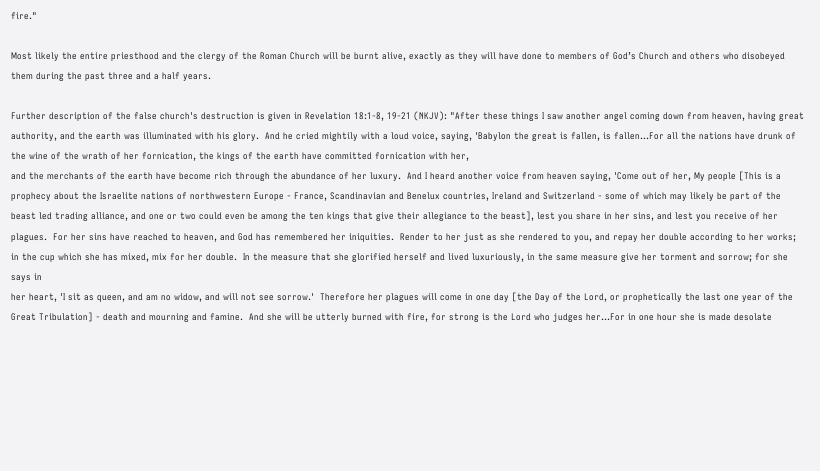fire."

Most likely the entire priesthood and the clergy of the Roman Church will be burnt alive, exactly as they will have done to members of God’s Church and others who disobeyed them during the past three and a half years.

Further description of the false church's destruction is given in Revelation 18:1-8, 19-21 (NKJV): "After these things I saw another angel coming down from heaven, having great authority, and the earth was illuminated with his glory.  And he cried mightily with a loud voice, saying, 'Babylon the great is fallen, is fallen...For all the nations have drunk of the wine of the wrath of her fornication, the kings of the earth have committed fornication with her,
and the merchants of the earth have become rich through the abundance of her luxury.  And I heard another voice from heaven saying, 'Come out of her, My people [This is a prophecy about the Israelite nations of northwestern Europe - France, Scandinavian and Benelux countries, Ireland and Switzerland - some of which may likely be part of the beast led trading alliance, and one or two could even be among the ten kings that give their allegiance to the beast], lest you share in her sins, and lest you receive of her plagues.  For her sins have reached to heaven, and God has remembered her iniquities.  Render to her just as she rendered to you, and repay her double according to her works; in the cup which she has mixed, mix for her double.  In the measure that she glorified herself and lived luxuriously, in the same measure give her torment and sorrow; for she says in
her heart, 'I sit as queen, and am no widow, and will not see sorrow.'  Therefore her plagues will come in one day [the Day of the Lord, or prophetically the last one year of the Great Tribulation] - death and mourning and famine.  And she will be utterly burned with fire, for strong is the Lord who judges her...For in one hour she is made desolate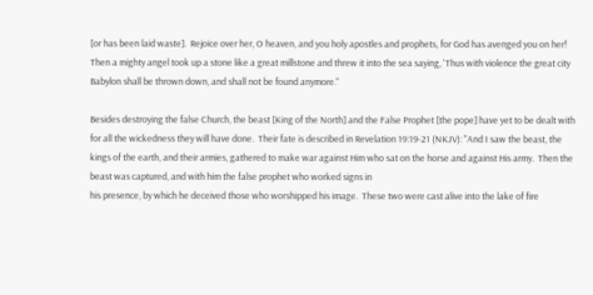[or has been laid waste].  Rejoice over her, O heaven, and you holy apostles and prophets, for God has avenged you on her!  Then a mighty angel took up a stone like a great millstone and threw it into the sea saying, 'Thus with violence the great city Babylon shall be thrown down, and shall not be found anymore."

Besides destroying the false Church, the beast [King of the North] and the False Prophet [the pope] have yet to be dealt with for all the wickedness they will have done.  Their fate is described in Revelation 19:19-21 (NKJV): "And I saw the beast, the kings of the earth, and their armies, gathered to make war against Him who sat on the horse and against His army.  Then the beast was captured, and with him the false prophet who worked signs in
his presence, by which he deceived those who worshipped his image.  These two were cast alive into the lake of fire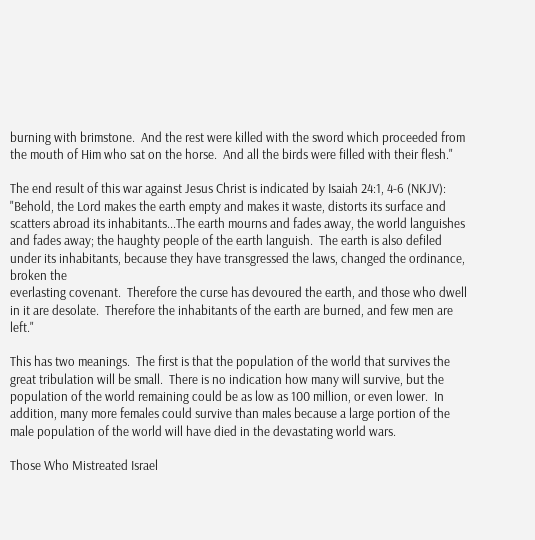burning with brimstone.  And the rest were killed with the sword which proceeded from the mouth of Him who sat on the horse.  And all the birds were filled with their flesh."

The end result of this war against Jesus Christ is indicated by Isaiah 24:1, 4-6 (NKJV): "Behold, the Lord makes the earth empty and makes it waste, distorts its surface and scatters abroad its inhabitants...The earth mourns and fades away, the world languishes and fades away; the haughty people of the earth languish.  The earth is also defiled under its inhabitants, because they have transgressed the laws, changed the ordinance, broken the
everlasting covenant.  Therefore the curse has devoured the earth, and those who dwell in it are desolate.  Therefore the inhabitants of the earth are burned, and few men are left."

This has two meanings.  The first is that the population of the world that survives the great tribulation will be small.  There is no indication how many will survive, but the population of the world remaining could be as low as 100 million, or even lower.  In addition, many more females could survive than males because a large portion of the male population of the world will have died in the devastating world wars.

Those Who Mistreated Israel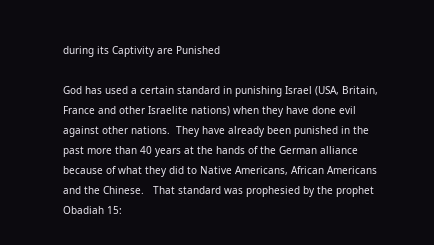during its Captivity are Punished

God has used a certain standard in punishing Israel (USA, Britain, France and other Israelite nations) when they have done evil against other nations.  They have already been punished in the past more than 40 years at the hands of the German alliance because of what they did to Native Americans, African Americans and the Chinese.   That standard was prophesied by the prophet Obadiah 15: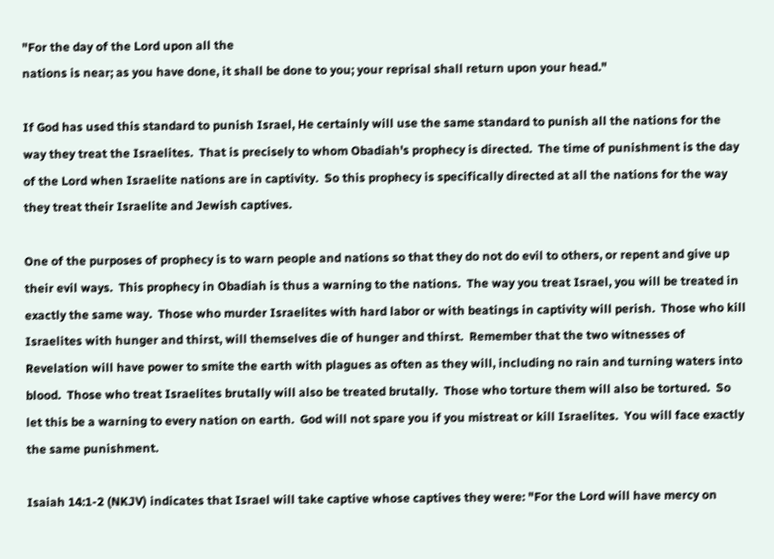"For the day of the Lord upon all the
nations is near; as you have done, it shall be done to you; your reprisal shall return upon your head."

If God has used this standard to punish Israel, He certainly will use the same standard to punish all the nations for the way they treat the Israelites.  That is precisely to whom Obadiah's prophecy is directed.  The time of punishment is the day of the Lord when Israelite nations are in captivity.  So this prophecy is specifically directed at all the nations for the way they treat their Israelite and Jewish captives.

One of the purposes of prophecy is to warn people and nations so that they do not do evil to others, or repent and give up their evil ways.  This prophecy in Obadiah is thus a warning to the nations.  The way you treat Israel, you will be treated in exactly the same way.  Those who murder Israelites with hard labor or with beatings in captivity will perish.  Those who kill Israelites with hunger and thirst, will themselves die of hunger and thirst.  Remember that the two witnesses of Revelation will have power to smite the earth with plagues as often as they will, including no rain and turning waters into blood.  Those who treat Israelites brutally will also be treated brutally.  Those who torture them will also be tortured.  So let this be a warning to every nation on earth.  God will not spare you if you mistreat or kill Israelites.  You will face exactly the same punishment.

Isaiah 14:1-2 (NKJV) indicates that Israel will take captive whose captives they were: "For the Lord will have mercy on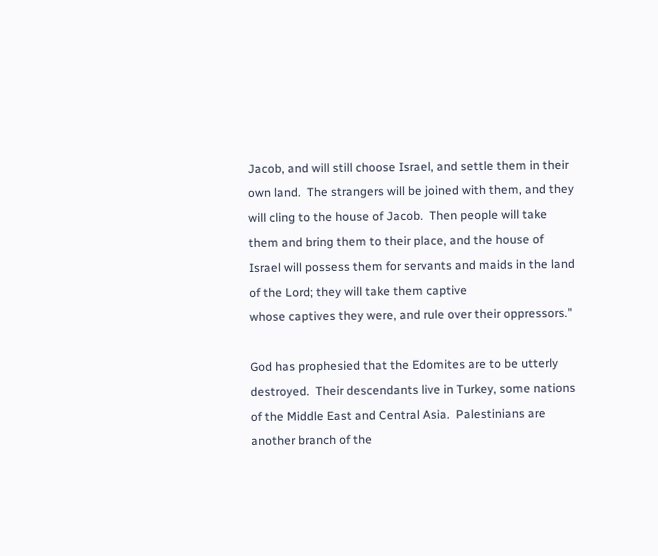Jacob, and will still choose Israel, and settle them in their own land.  The strangers will be joined with them, and they will cling to the house of Jacob.  Then people will take them and bring them to their place, and the house of Israel will possess them for servants and maids in the land of the Lord; they will take them captive
whose captives they were, and rule over their oppressors."

God has prophesied that the Edomites are to be utterly destroyed.  Their descendants live in Turkey, some nations of the Middle East and Central Asia.  Palestinians are another branch of the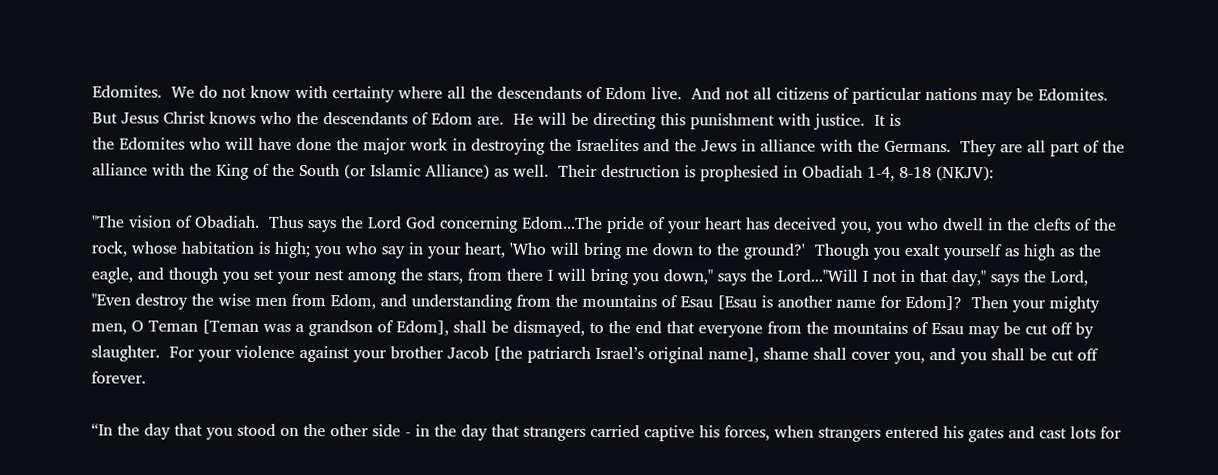Edomites.  We do not know with certainty where all the descendants of Edom live.  And not all citizens of particular nations may be Edomites.  But Jesus Christ knows who the descendants of Edom are.  He will be directing this punishment with justice.  It is
the Edomites who will have done the major work in destroying the Israelites and the Jews in alliance with the Germans.  They are all part of the alliance with the King of the South (or Islamic Alliance) as well.  Their destruction is prophesied in Obadiah 1-4, 8-18 (NKJV):

"The vision of Obadiah.  Thus says the Lord God concerning Edom...The pride of your heart has deceived you, you who dwell in the clefts of the rock, whose habitation is high; you who say in your heart, 'Who will bring me down to the ground?'  Though you exalt yourself as high as the eagle, and though you set your nest among the stars, from there I will bring you down," says the Lord..."Will I not in that day," says the Lord, "Even destroy the wise men from Edom, and understanding from the mountains of Esau [Esau is another name for Edom]?  Then your mighty men, O Teman [Teman was a grandson of Edom], shall be dismayed, to the end that everyone from the mountains of Esau may be cut off by slaughter.  For your violence against your brother Jacob [the patriarch Israel’s original name], shame shall cover you, and you shall be cut off forever.

“In the day that you stood on the other side - in the day that strangers carried captive his forces, when strangers entered his gates and cast lots for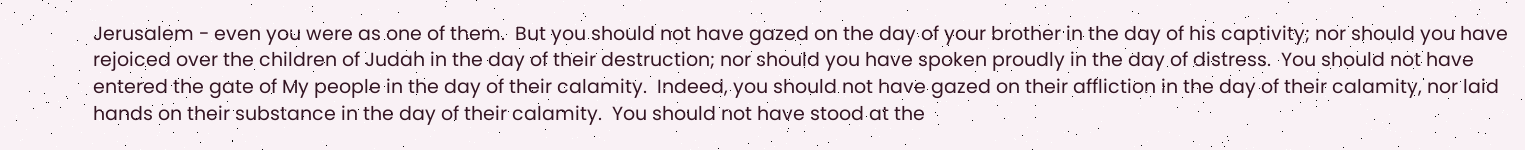Jerusalem - even you were as one of them.  But you should not have gazed on the day of your brother in the day of his captivity; nor should you have rejoiced over the children of Judah in the day of their destruction; nor should you have spoken proudly in the day of distress.  You should not have
entered the gate of My people in the day of their calamity.  Indeed, you should not have gazed on their affliction in the day of their calamity, nor laid hands on their substance in the day of their calamity.  You should not have stood at the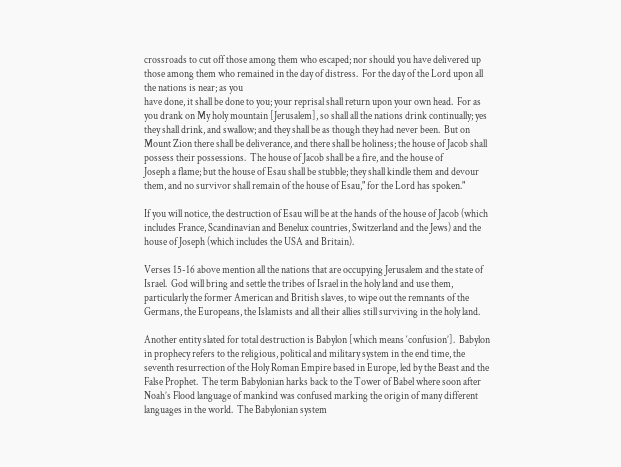crossroads to cut off those among them who escaped; nor should you have delivered up those among them who remained in the day of distress.  For the day of the Lord upon all the nations is near; as you
have done, it shall be done to you; your reprisal shall return upon your own head.  For as you drank on My holy mountain [Jerusalem], so shall all the nations drink continually; yes they shall drink, and swallow; and they shall be as though they had never been.  But on Mount Zion there shall be deliverance, and there shall be holiness; the house of Jacob shall possess their possessions.  The house of Jacob shall be a fire, and the house of
Joseph a flame; but the house of Esau shall be stubble; they shall kindle them and devour them, and no survivor shall remain of the house of Esau," for the Lord has spoken."

If you will notice, the destruction of Esau will be at the hands of the house of Jacob (which includes France, Scandinavian and Benelux countries, Switzerland and the Jews) and the house of Joseph (which includes the USA and Britain).

Verses 15-16 above mention all the nations that are occupying Jerusalem and the state of Israel.  God will bring and settle the tribes of Israel in the holy land and use them, particularly the former American and British slaves, to wipe out the remnants of the Germans, the Europeans, the Islamists and all their allies still surviving in the holy land.

Another entity slated for total destruction is Babylon [which means ‘confusion’].  Babylon in prophecy refers to the religious, political and military system in the end time, the seventh resurrection of the Holy Roman Empire based in Europe, led by the Beast and the False Prophet.  The term Babylonian harks back to the Tower of Babel where soon after Noah’s Flood language of mankind was confused marking the origin of many different
languages in the world.  The Babylonian system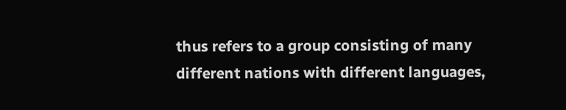thus refers to a group consisting of many different nations with different languages,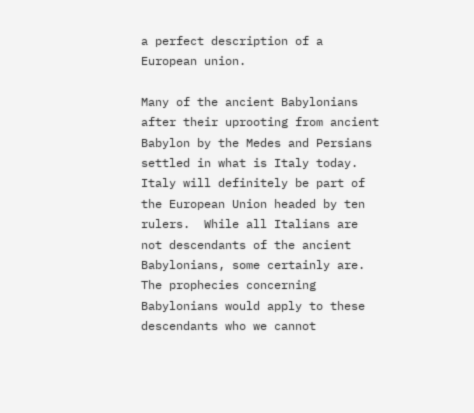a perfect description of a European union.

Many of the ancient Babylonians after their uprooting from ancient Babylon by the Medes and Persians settled in what is Italy today.  Italy will definitely be part of the European Union headed by ten rulers.  While all Italians are not descendants of the ancient Babylonians, some certainly are.  The prophecies concerning Babylonians would apply to these descendants who we cannot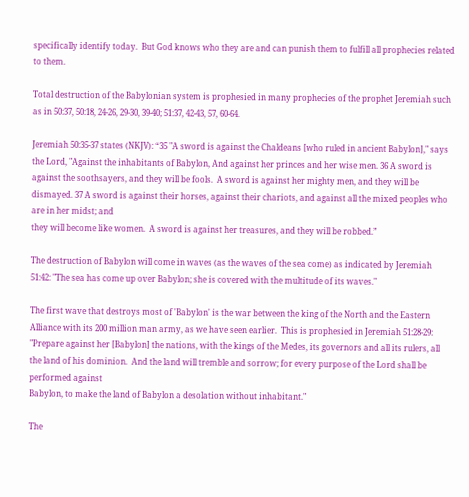specifically identify today.  But God knows who they are and can punish them to fulfill all prophecies related to them.

Total destruction of the Babylonian system is prophesied in many prophecies of the prophet Jeremiah such as in 50:37, 50:18, 24-26, 29-30, 39-40; 51:37, 42-43, 57, 60-64.

Jeremiah 50:35-37 states (NKJV): “35 "A sword is against the Chaldeans [who ruled in ancient Babylon]," says the Lord, "Against the inhabitants of Babylon, And against her princes and her wise men. 36 A sword is against the soothsayers, and they will be fools.  A sword is against her mighty men, and they will be dismayed. 37 A sword is against their horses, against their chariots, and against all the mixed peoples who are in her midst; and
they will become like women.  A sword is against her treasures, and they will be robbed.”

The destruction of Babylon will come in waves (as the waves of the sea come) as indicated by Jeremiah 51:42: "The sea has come up over Babylon; she is covered with the multitude of its waves."

The first wave that destroys most of 'Babylon' is the war between the king of the North and the Eastern Alliance with its 200 million man army, as we have seen earlier.  This is prophesied in Jeremiah 51:28-29: "Prepare against her [Babylon] the nations, with the kings of the Medes, its governors and all its rulers, all the land of his dominion.  And the land will tremble and sorrow; for every purpose of the Lord shall be performed against
Babylon, to make the land of Babylon a desolation without inhabitant."

The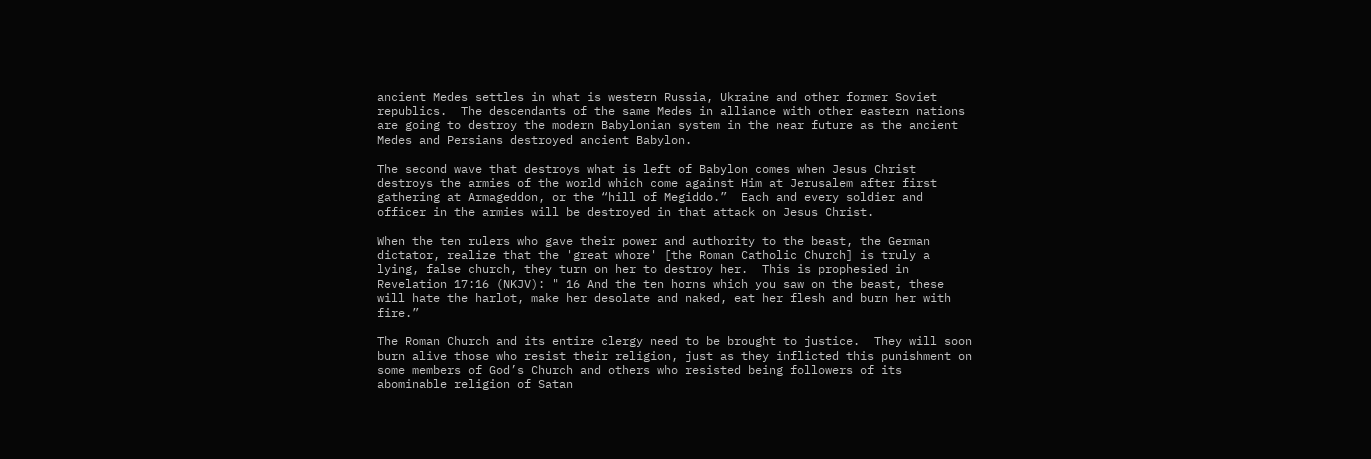ancient Medes settles in what is western Russia, Ukraine and other former Soviet republics.  The descendants of the same Medes in alliance with other eastern nations are going to destroy the modern Babylonian system in the near future as the ancient Medes and Persians destroyed ancient Babylon.

The second wave that destroys what is left of Babylon comes when Jesus Christ destroys the armies of the world which come against Him at Jerusalem after first gathering at Armageddon, or the “hill of Megiddo.”  Each and every soldier and officer in the armies will be destroyed in that attack on Jesus Christ.

When the ten rulers who gave their power and authority to the beast, the German dictator, realize that the 'great whore' [the Roman Catholic Church] is truly a lying, false church, they turn on her to destroy her.  This is prophesied in Revelation 17:16 (NKJV): " 16 And the ten horns which you saw on the beast, these will hate the harlot, make her desolate and naked, eat her flesh and burn her with fire.”

The Roman Church and its entire clergy need to be brought to justice.  They will soon burn alive those who resist their religion, just as they inflicted this punishment on some members of God’s Church and others who resisted being followers of its abominable religion of Satan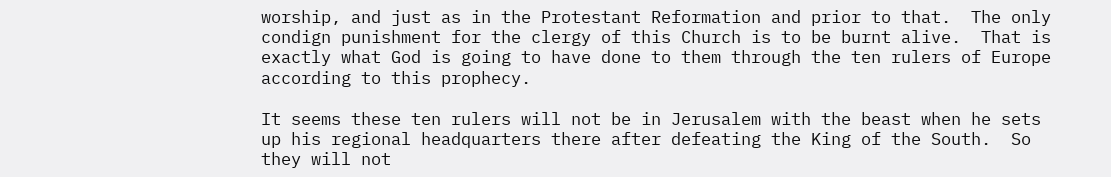worship, and just as in the Protestant Reformation and prior to that.  The only condign punishment for the clergy of this Church is to be burnt alive.  That is exactly what God is going to have done to them through the ten rulers of Europe according to this prophecy.

It seems these ten rulers will not be in Jerusalem with the beast when he sets up his regional headquarters there after defeating the King of the South.  So they will not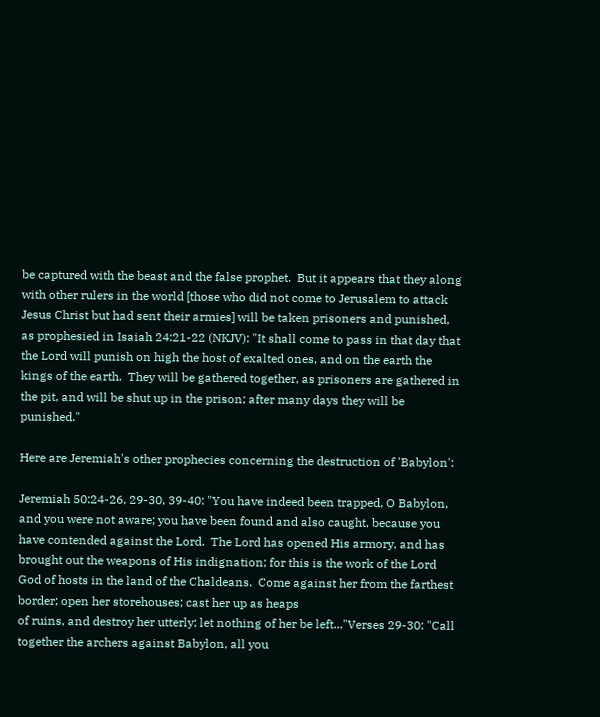be captured with the beast and the false prophet.  But it appears that they along with other rulers in the world [those who did not come to Jerusalem to attack Jesus Christ but had sent their armies] will be taken prisoners and punished, as prophesied in Isaiah 24:21-22 (NKJV): "It shall come to pass in that day that the Lord will punish on high the host of exalted ones, and on the earth the kings of the earth.  They will be gathered together, as prisoners are gathered in the pit, and will be shut up in the prison; after many days they will be punished."

Here are Jeremiah's other prophecies concerning the destruction of 'Babylon':

Jeremiah 50:24-26, 29-30, 39-40: "You have indeed been trapped, O Babylon, and you were not aware; you have been found and also caught, because you have contended against the Lord.  The Lord has opened His armory, and has brought out the weapons of His indignation; for this is the work of the Lord God of hosts in the land of the Chaldeans.  Come against her from the farthest border; open her storehouses; cast her up as heaps
of ruins, and destroy her utterly; let nothing of her be left..."Verses 29-30: "Call together the archers against Babylon, all you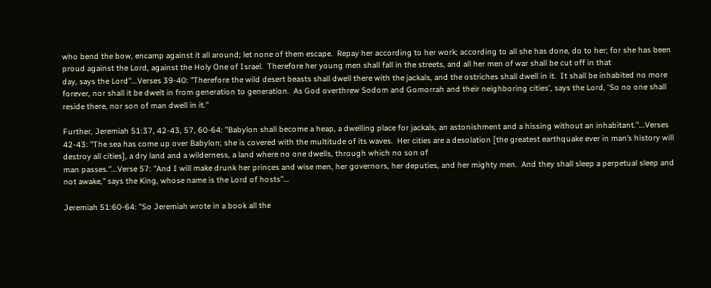who bend the bow, encamp against it all around; let none of them escape.  Repay her according to her work; according to all she has done, do to her; for she has been proud against the Lord, against the Holy One of Israel.  Therefore her young men shall fall in the streets, and all her men of war shall be cut off in that
day, says the Lord"...Verses 39-40: "Therefore the wild desert beasts shall dwell there with the jackals, and the ostriches shall dwell in it.  It shall be inhabited no more forever, nor shall it be dwelt in from generation to generation.  As God overthrew Sodom and Gomorrah and their neighboring cities', says the Lord, 'So no one shall reside there, nor son of man dwell in it."

Further, Jeremiah 51:37, 42-43, 57, 60-64: "Babylon shall become a heap, a dwelling place for jackals, an astonishment and a hissing without an inhabitant."...Verses 42-43: "The sea has come up over Babylon; she is covered with the multitude of its waves.  Her cities are a desolation [the greatest earthquake ever in man’s history will destroy all cities], a dry land and a wilderness, a land where no one dwells, through which no son of
man passes."...Verse 57: "And I will make drunk her princes and wise men, her governors, her deputies, and her mighty men.  And they shall sleep a perpetual sleep and not awake," says the King, whose name is the Lord of hosts"...

Jeremiah 51:60-64: "So Jeremiah wrote in a book all the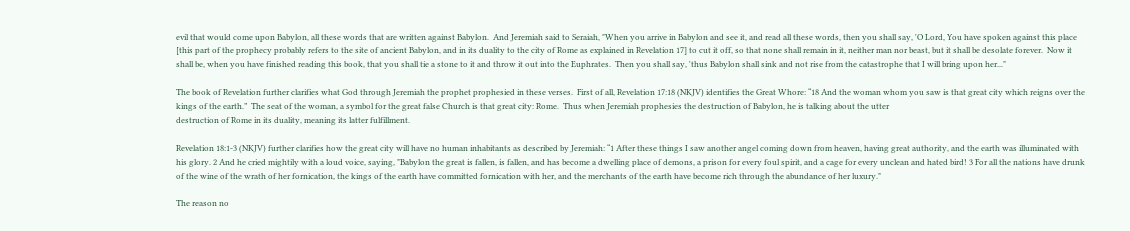evil that would come upon Babylon, all these words that are written against Babylon.  And Jeremiah said to Seraiah, "When you arrive in Babylon and see it, and read all these words, then you shall say, 'O Lord, You have spoken against this place [this part of the prophecy probably refers to the site of ancient Babylon, and in its duality to the city of Rome as explained in Revelation 17] to cut it off, so that none shall remain in it, neither man nor beast, but it shall be desolate forever.  Now it shall be, when you have finished reading this book, that you shall tie a stone to it and throw it out into the Euphrates.  Then you shall say, 'thus Babylon shall sink and not rise from the catastrophe that I will bring upon her..."

The book of Revelation further clarifies what God through Jeremiah the prophet prophesied in these verses.  First of all, Revelation 17:18 (NKJV) identifies the Great Whore: “18 And the woman whom you saw is that great city which reigns over the kings of the earth.”  The seat of the woman, a symbol for the great false Church is that great city: Rome.  Thus when Jeremiah prophesies the destruction of Babylon, he is talking about the utter
destruction of Rome in its duality, meaning its latter fulfillment.

Revelation 18:1-3 (NKJV) further clarifies how the great city will have no human inhabitants as described by Jeremiah: “1 After these things I saw another angel coming down from heaven, having great authority, and the earth was illuminated with his glory. 2 And he cried mightily with a loud voice, saying, "Babylon the great is fallen, is fallen, and has become a dwelling place of demons, a prison for every foul spirit, and a cage for every unclean and hated bird! 3 For all the nations have drunk of the wine of the wrath of her fornication, the kings of the earth have committed fornication with her, and the merchants of the earth have become rich through the abundance of her luxury."

The reason no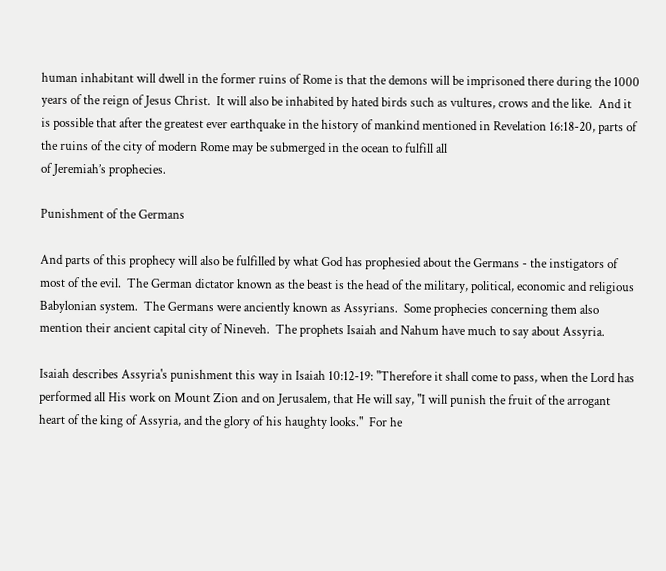human inhabitant will dwell in the former ruins of Rome is that the demons will be imprisoned there during the 1000 years of the reign of Jesus Christ.  It will also be inhabited by hated birds such as vultures, crows and the like.  And it is possible that after the greatest ever earthquake in the history of mankind mentioned in Revelation 16:18-20, parts of the ruins of the city of modern Rome may be submerged in the ocean to fulfill all
of Jeremiah’s prophecies.

Punishment of the Germans

And parts of this prophecy will also be fulfilled by what God has prophesied about the Germans - the instigators of most of the evil.  The German dictator known as the beast is the head of the military, political, economic and religious Babylonian system.  The Germans were anciently known as Assyrians.  Some prophecies concerning them also mention their ancient capital city of Nineveh.  The prophets Isaiah and Nahum have much to say about Assyria.

Isaiah describes Assyria's punishment this way in Isaiah 10:12-19: "Therefore it shall come to pass, when the Lord has performed all His work on Mount Zion and on Jerusalem, that He will say, "I will punish the fruit of the arrogant heart of the king of Assyria, and the glory of his haughty looks."  For he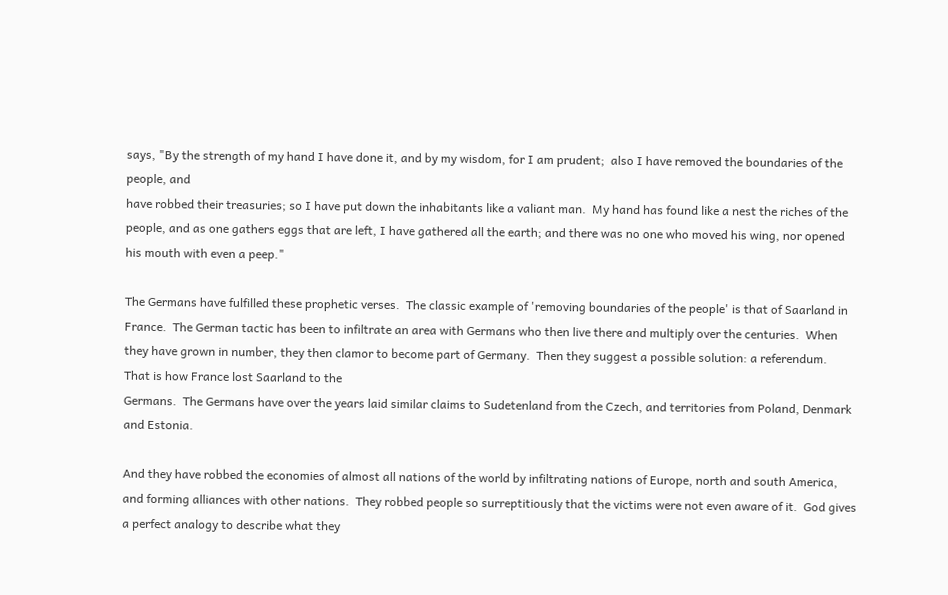says, "By the strength of my hand I have done it, and by my wisdom, for I am prudent;  also I have removed the boundaries of the people, and
have robbed their treasuries; so I have put down the inhabitants like a valiant man.  My hand has found like a nest the riches of the people, and as one gathers eggs that are left, I have gathered all the earth; and there was no one who moved his wing, nor opened his mouth with even a peep."

The Germans have fulfilled these prophetic verses.  The classic example of 'removing boundaries of the people' is that of Saarland in France.  The German tactic has been to infiltrate an area with Germans who then live there and multiply over the centuries.  When they have grown in number, they then clamor to become part of Germany.  Then they suggest a possible solution: a referendum.  That is how France lost Saarland to the
Germans.  The Germans have over the years laid similar claims to Sudetenland from the Czech, and territories from Poland, Denmark and Estonia.

And they have robbed the economies of almost all nations of the world by infiltrating nations of Europe, north and south America, and forming alliances with other nations.  They robbed people so surreptitiously that the victims were not even aware of it.  God gives a perfect analogy to describe what they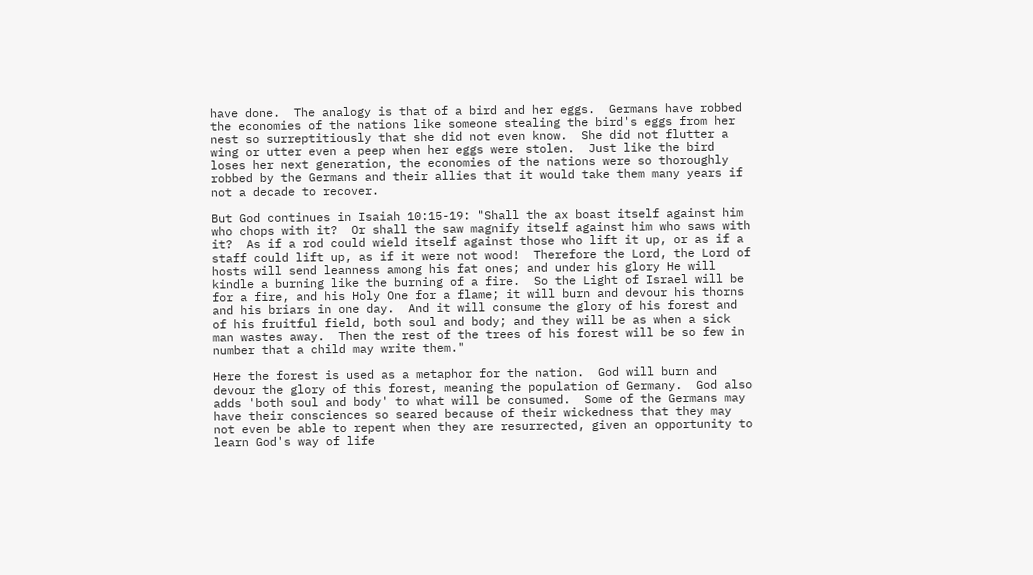have done.  The analogy is that of a bird and her eggs.  Germans have robbed the economies of the nations like someone stealing the bird's eggs from her nest so surreptitiously that she did not even know.  She did not flutter a wing or utter even a peep when her eggs were stolen.  Just like the bird loses her next generation, the economies of the nations were so thoroughly robbed by the Germans and their allies that it would take them many years if not a decade to recover.

But God continues in Isaiah 10:15-19: "Shall the ax boast itself against him who chops with it?  Or shall the saw magnify itself against him who saws with it?  As if a rod could wield itself against those who lift it up, or as if a staff could lift up, as if it were not wood!  Therefore the Lord, the Lord of hosts will send leanness among his fat ones; and under his glory He will kindle a burning like the burning of a fire.  So the Light of Israel will be for a fire, and his Holy One for a flame; it will burn and devour his thorns and his briars in one day.  And it will consume the glory of his forest and of his fruitful field, both soul and body; and they will be as when a sick man wastes away.  Then the rest of the trees of his forest will be so few in number that a child may write them."

Here the forest is used as a metaphor for the nation.  God will burn and devour the glory of this forest, meaning the population of Germany.  God also adds 'both soul and body' to what will be consumed.  Some of the Germans may have their consciences so seared because of their wickedness that they may not even be able to repent when they are resurrected, given an opportunity to learn God's way of life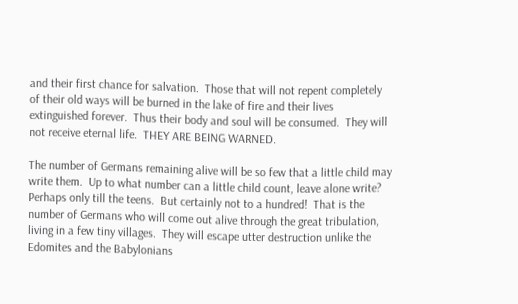and their first chance for salvation.  Those that will not repent completely of their old ways will be burned in the lake of fire and their lives extinguished forever.  Thus their body and soul will be consumed.  They will not receive eternal life.  THEY ARE BEING WARNED.

The number of Germans remaining alive will be so few that a little child may write them.  Up to what number can a little child count, leave alone write?  Perhaps only till the teens.  But certainly not to a hundred!  That is the number of Germans who will come out alive through the great tribulation, living in a few tiny villages.  They will escape utter destruction unlike the Edomites and the Babylonians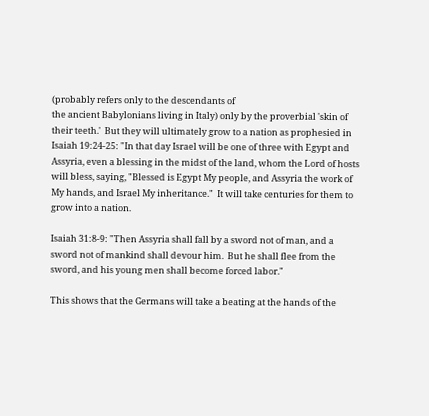(probably refers only to the descendants of
the ancient Babylonians living in Italy) only by the proverbial 'skin of their teeth.'  But they will ultimately grow to a nation as prophesied in Isaiah 19:24-25: "In that day Israel will be one of three with Egypt and Assyria, even a blessing in the midst of the land, whom the Lord of hosts will bless, saying, "Blessed is Egypt My people, and Assyria the work of My hands, and Israel My inheritance."  It will take centuries for them to grow into a nation.

Isaiah 31:8-9: "Then Assyria shall fall by a sword not of man, and a sword not of mankind shall devour him.  But he shall flee from the sword, and his young men shall become forced labor."

This shows that the Germans will take a beating at the hands of the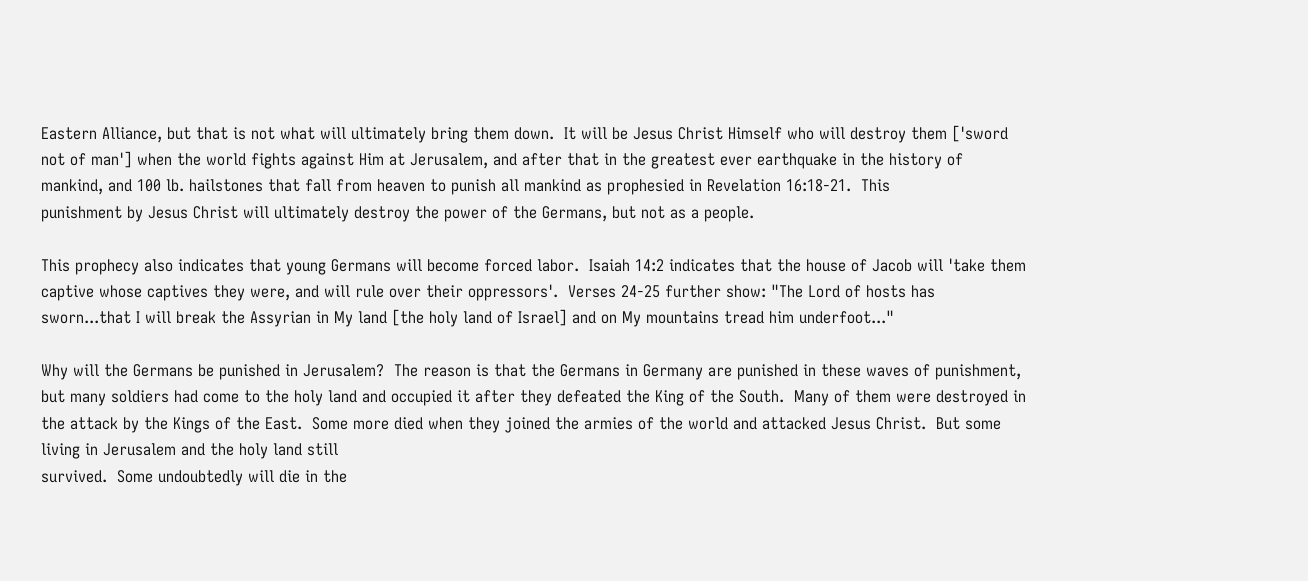Eastern Alliance, but that is not what will ultimately bring them down.  It will be Jesus Christ Himself who will destroy them ['sword not of man'] when the world fights against Him at Jerusalem, and after that in the greatest ever earthquake in the history of mankind, and 100 lb. hailstones that fall from heaven to punish all mankind as prophesied in Revelation 16:18-21.  This
punishment by Jesus Christ will ultimately destroy the power of the Germans, but not as a people.

This prophecy also indicates that young Germans will become forced labor.  Isaiah 14:2 indicates that the house of Jacob will 'take them captive whose captives they were, and will rule over their oppressors'.  Verses 24-25 further show: "The Lord of hosts has sworn...that I will break the Assyrian in My land [the holy land of Israel] and on My mountains tread him underfoot..."

Why will the Germans be punished in Jerusalem?  The reason is that the Germans in Germany are punished in these waves of punishment, but many soldiers had come to the holy land and occupied it after they defeated the King of the South.  Many of them were destroyed in the attack by the Kings of the East.  Some more died when they joined the armies of the world and attacked Jesus Christ.  But some living in Jerusalem and the holy land still
survived.  Some undoubtedly will die in the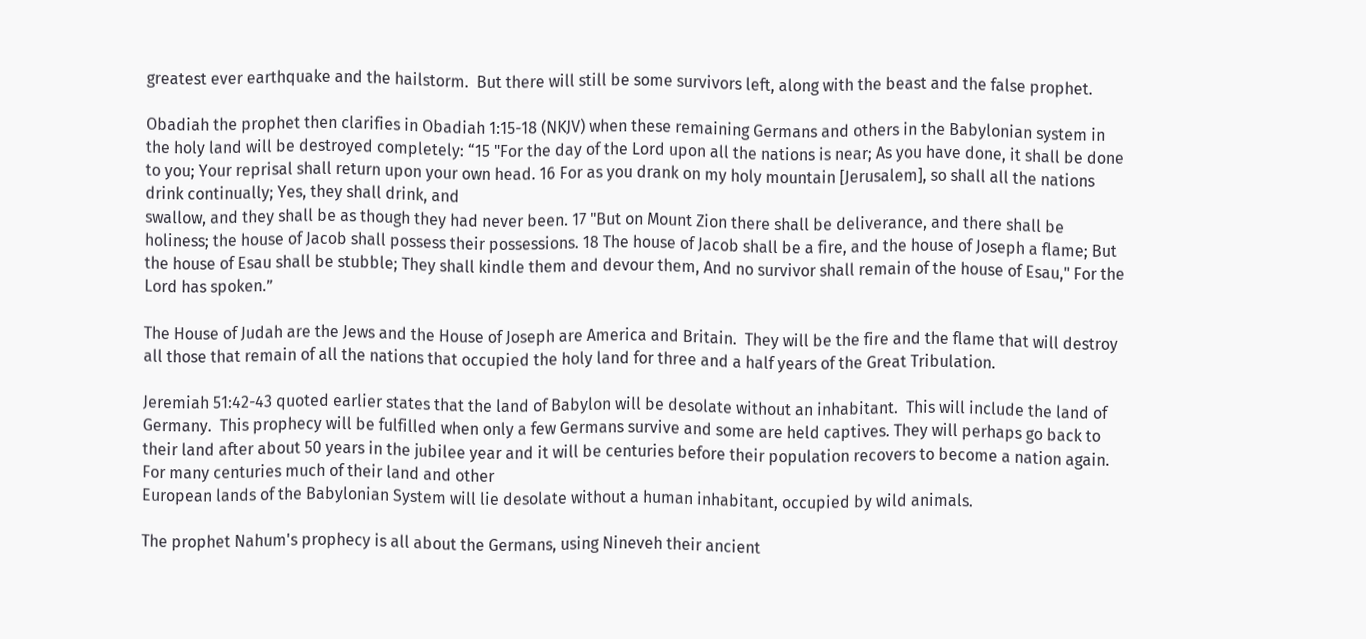greatest ever earthquake and the hailstorm.  But there will still be some survivors left, along with the beast and the false prophet.

Obadiah the prophet then clarifies in Obadiah 1:15-18 (NKJV) when these remaining Germans and others in the Babylonian system in the holy land will be destroyed completely: “15 "For the day of the Lord upon all the nations is near; As you have done, it shall be done to you; Your reprisal shall return upon your own head. 16 For as you drank on my holy mountain [Jerusalem], so shall all the nations drink continually; Yes, they shall drink, and
swallow, and they shall be as though they had never been. 17 "But on Mount Zion there shall be deliverance, and there shall be holiness; the house of Jacob shall possess their possessions. 18 The house of Jacob shall be a fire, and the house of Joseph a flame; But the house of Esau shall be stubble; They shall kindle them and devour them, And no survivor shall remain of the house of Esau," For the Lord has spoken.”

The House of Judah are the Jews and the House of Joseph are America and Britain.  They will be the fire and the flame that will destroy all those that remain of all the nations that occupied the holy land for three and a half years of the Great Tribulation.

Jeremiah 51:42-43 quoted earlier states that the land of Babylon will be desolate without an inhabitant.  This will include the land of Germany.  This prophecy will be fulfilled when only a few Germans survive and some are held captives. They will perhaps go back to their land after about 50 years in the jubilee year and it will be centuries before their population recovers to become a nation again.  For many centuries much of their land and other
European lands of the Babylonian System will lie desolate without a human inhabitant, occupied by wild animals.

The prophet Nahum's prophecy is all about the Germans, using Nineveh their ancient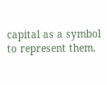capital as a symbol to represent them.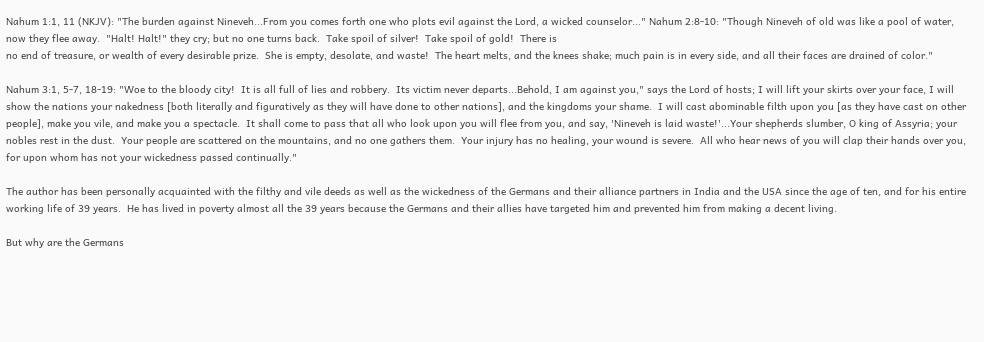Nahum 1:1, 11 (NKJV): "The burden against Nineveh...From you comes forth one who plots evil against the Lord, a wicked counselor..." Nahum 2:8-10: "Though Nineveh of old was like a pool of water, now they flee away.  "Halt! Halt!" they cry; but no one turns back.  Take spoil of silver!  Take spoil of gold!  There is
no end of treasure, or wealth of every desirable prize.  She is empty, desolate, and waste!  The heart melts, and the knees shake; much pain is in every side, and all their faces are drained of color."

Nahum 3:1, 5-7, 18-19: "Woe to the bloody city!  It is all full of lies and robbery.  Its victim never departs...Behold, I am against you," says the Lord of hosts; I will lift your skirts over your face, I will show the nations your nakedness [both literally and figuratively as they will have done to other nations], and the kingdoms your shame.  I will cast abominable filth upon you [as they have cast on other people], make you vile, and make you a spectacle.  It shall come to pass that all who look upon you will flee from you, and say, 'Nineveh is laid waste!'...Your shepherds slumber, O king of Assyria; your nobles rest in the dust.  Your people are scattered on the mountains, and no one gathers them.  Your injury has no healing, your wound is severe.  All who hear news of you will clap their hands over you, for upon whom has not your wickedness passed continually."

The author has been personally acquainted with the filthy and vile deeds as well as the wickedness of the Germans and their alliance partners in India and the USA since the age of ten, and for his entire working life of 39 years.  He has lived in poverty almost all the 39 years because the Germans and their allies have targeted him and prevented him from making a decent living.

But why are the Germans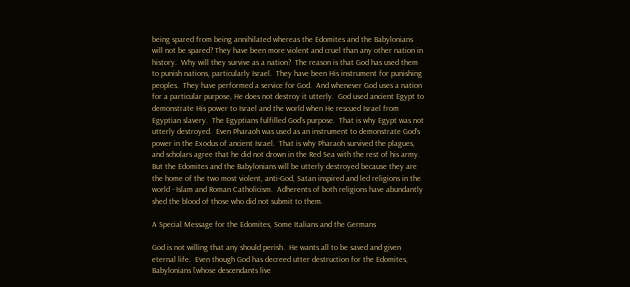being spared from being annihilated whereas the Edomites and the Babylonians will not be spared? They have been more violent and cruel than any other nation in history.  Why will they survive as a nation?  The reason is that God has used them to punish nations, particularly Israel.  They have been His instrument for punishing peoples.  They have performed a service for God.  And whenever God uses a nation for a particular purpose, He does not destroy it utterly.  God used ancient Egypt to demonstrate His power to Israel and the world when He rescued Israel from Egyptian slavery.  The Egyptians fulfilled God's purpose.  That is why Egypt was not utterly destroyed.  Even Pharaoh was used as an instrument to demonstrate God's power in the Exodus of ancient Israel.  That is why Pharaoh survived the plagues, and scholars agree that he did not drown in the Red Sea with the rest of his army.  But the Edomites and the Babylonians will be utterly destroyed because they are the home of the two most violent, anti-God, Satan inspired and led religions in the world - Islam and Roman Catholicism.  Adherents of both religions have abundantly shed the blood of those who did not submit to them.

A Special Message for the Edomites, Some Italians and the Germans

God is not willing that any should perish.  He wants all to be saved and given eternal life.  Even though God has decreed utter destruction for the Edomites, Babylonians [whose descendants live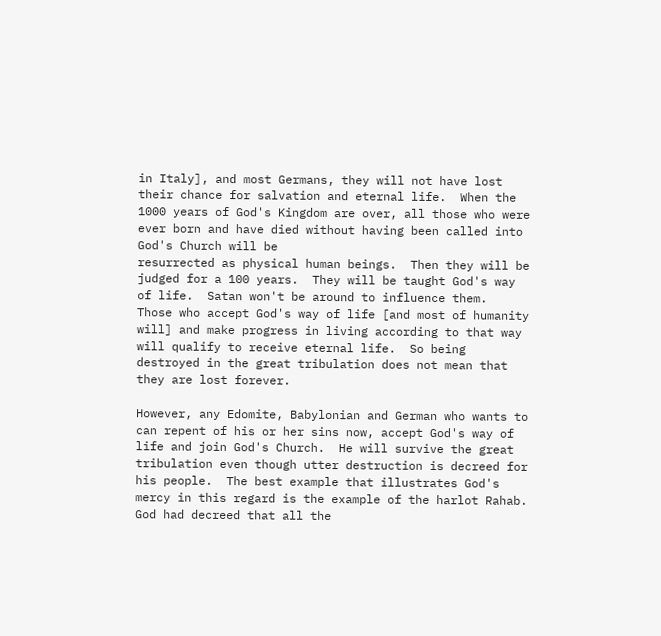in Italy], and most Germans, they will not have lost their chance for salvation and eternal life.  When the 1000 years of God's Kingdom are over, all those who were ever born and have died without having been called into God's Church will be
resurrected as physical human beings.  Then they will be judged for a 100 years.  They will be taught God's way of life.  Satan won't be around to influence them.  Those who accept God's way of life [and most of humanity will] and make progress in living according to that way will qualify to receive eternal life.  So being destroyed in the great tribulation does not mean that they are lost forever.

However, any Edomite, Babylonian and German who wants to can repent of his or her sins now, accept God's way of life and join God's Church.  He will survive the great tribulation even though utter destruction is decreed for his people.  The best example that illustrates God's mercy in this regard is the example of the harlot Rahab.  God had decreed that all the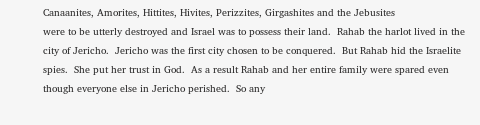Canaanites, Amorites, Hittites, Hivites, Perizzites, Girgashites and the Jebusites
were to be utterly destroyed and Israel was to possess their land.  Rahab the harlot lived in the city of Jericho.  Jericho was the first city chosen to be conquered.  But Rahab hid the Israelite spies.  She put her trust in God.  As a result Rahab and her entire family were spared even though everyone else in Jericho perished.  So any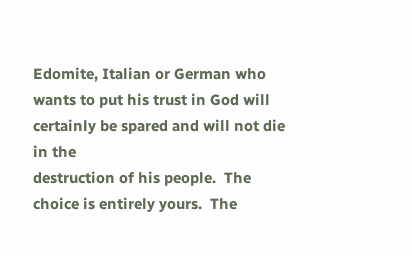Edomite, Italian or German who wants to put his trust in God will certainly be spared and will not die in the
destruction of his people.  The choice is entirely yours.  The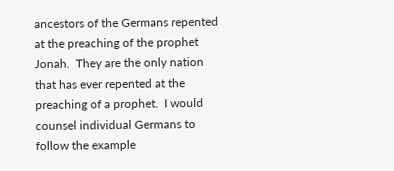ancestors of the Germans repented at the preaching of the prophet Jonah.  They are the only nation that has ever repented at the preaching of a prophet.  I would counsel individual Germans to follow the example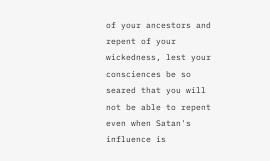of your ancestors and repent of your wickedness, lest your consciences be so seared that you will not be able to repent even when Satan's influence is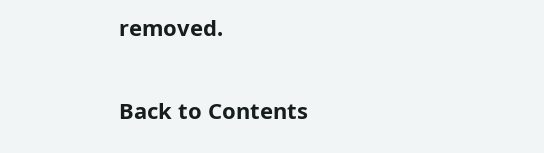removed.

Back to Contents